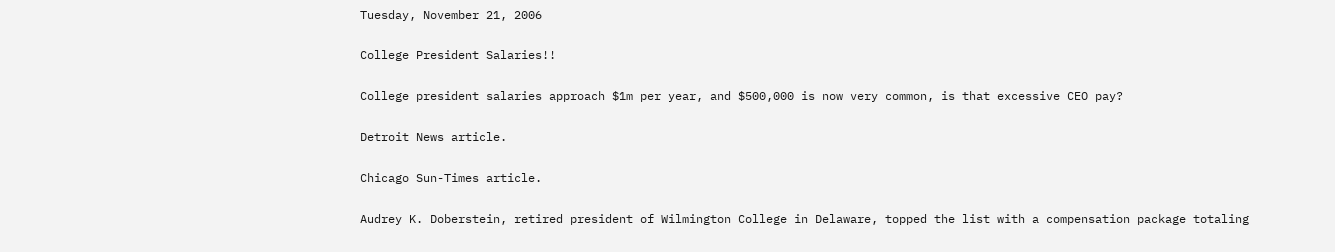Tuesday, November 21, 2006

College President Salaries!!

College president salaries approach $1m per year, and $500,000 is now very common, is that excessive CEO pay?

Detroit News article.

Chicago Sun-Times article.

Audrey K. Doberstein, retired president of Wilmington College in Delaware, topped the list with a compensation package totaling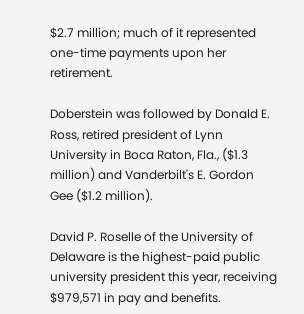$2.7 million; much of it represented one-time payments upon her retirement.

Doberstein was followed by Donald E. Ross, retired president of Lynn University in Boca Raton, Fla., ($1.3 million) and Vanderbilt's E. Gordon Gee ($1.2 million).

David P. Roselle of the University of Delaware is the highest-paid public university president this year, receiving $979,571 in pay and benefits.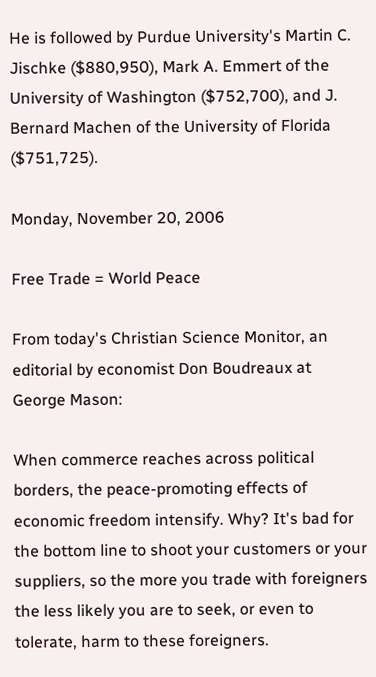He is followed by Purdue University's Martin C. Jischke ($880,950), Mark A. Emmert of the
University of Washington ($752,700), and J. Bernard Machen of the University of Florida ($751,725).

Monday, November 20, 2006

Free Trade = World Peace

From today's Christian Science Monitor, an editorial by economist Don Boudreaux at George Mason:

When commerce reaches across political borders, the peace-promoting effects of economic freedom intensify. Why? It's bad for the bottom line to shoot your customers or your suppliers, so the more you trade with foreigners the less likely you are to seek, or even to tolerate, harm to these foreigners.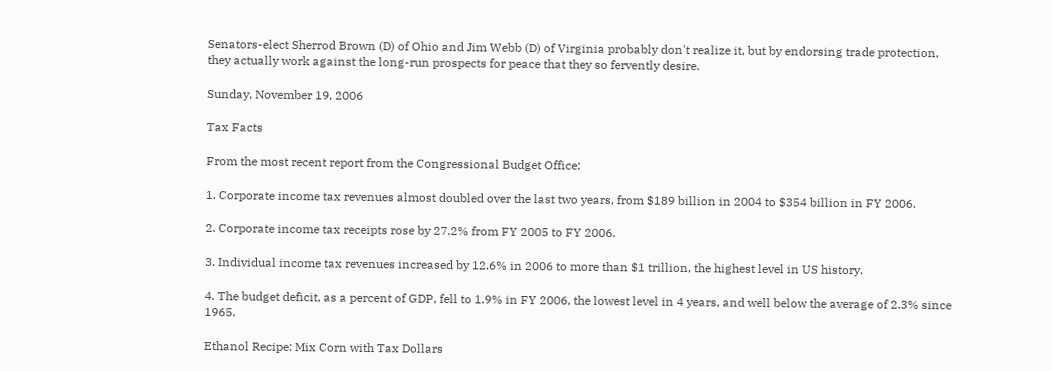Senators-elect Sherrod Brown (D) of Ohio and Jim Webb (D) of Virginia probably don't realize it, but by endorsing trade protection, they actually work against the long-run prospects for peace that they so fervently desire.

Sunday, November 19, 2006

Tax Facts

From the most recent report from the Congressional Budget Office:

1. Corporate income tax revenues almost doubled over the last two years, from $189 billion in 2004 to $354 billion in FY 2006.

2. Corporate income tax receipts rose by 27.2% from FY 2005 to FY 2006.

3. Individual income tax revenues increased by 12.6% in 2006 to more than $1 trillion, the highest level in US history.

4. The budget deficit, as a percent of GDP, fell to 1.9% in FY 2006, the lowest level in 4 years, and well below the average of 2.3% since 1965.

Ethanol Recipe: Mix Corn with Tax Dollars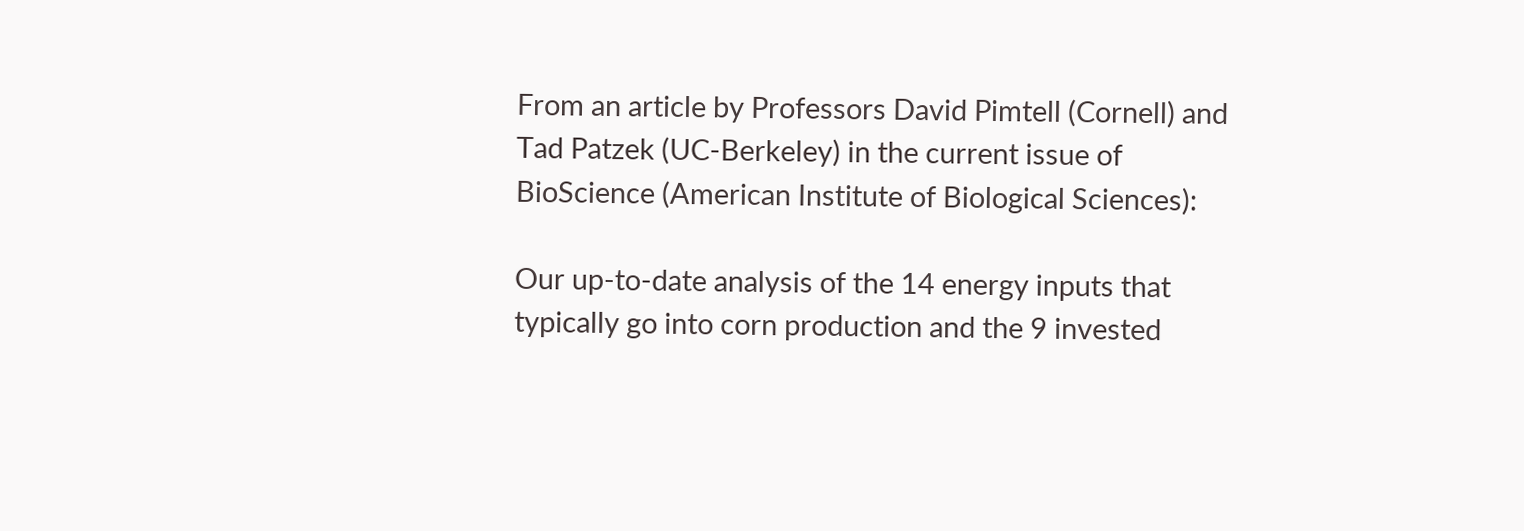From an article by Professors David Pimtell (Cornell) and Tad Patzek (UC-Berkeley) in the current issue of BioScience (American Institute of Biological Sciences):

Our up-to-date analysis of the 14 energy inputs that typically go into corn production and the 9 invested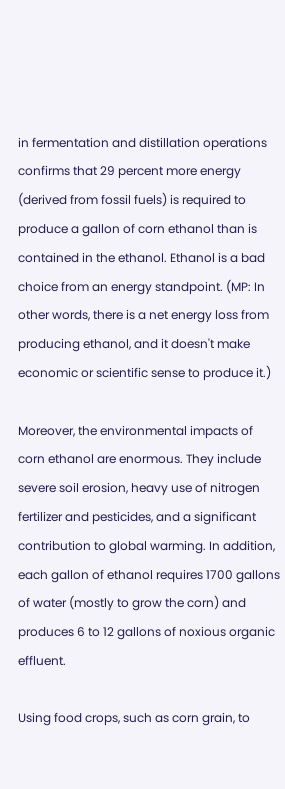in fermentation and distillation operations confirms that 29 percent more energy (derived from fossil fuels) is required to produce a gallon of corn ethanol than is contained in the ethanol. Ethanol is a bad choice from an energy standpoint. (MP: In other words, there is a net energy loss from producing ethanol, and it doesn't make economic or scientific sense to produce it.)

Moreover, the environmental impacts of corn ethanol are enormous. They include severe soil erosion, heavy use of nitrogen fertilizer and pesticides, and a significant contribution to global warming. In addition, each gallon of ethanol requires 1700 gallons of water (mostly to grow the corn) and produces 6 to 12 gallons of noxious organic effluent.

Using food crops, such as corn grain, to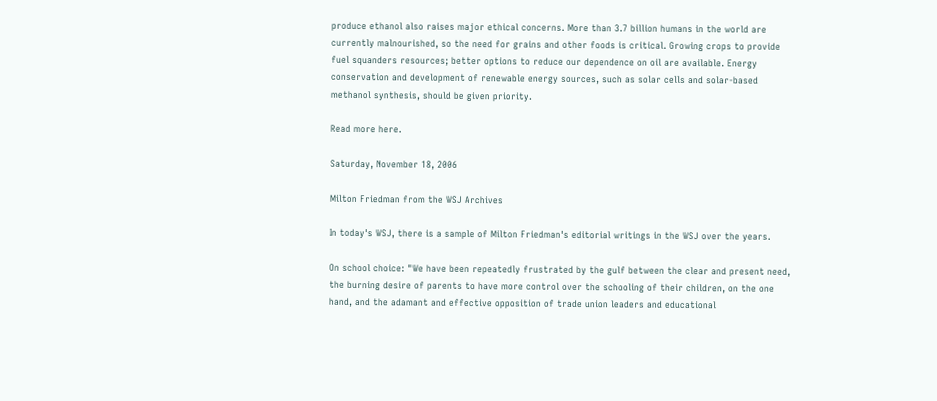produce ethanol also raises major ethical concerns. More than 3.7 billion humans in the world are currently malnourished, so the need for grains and other foods is critical. Growing crops to provide fuel squanders resources; better options to reduce our dependence on oil are available. Energy conservation and development of renewable energy sources, such as solar cells and solar-based methanol synthesis, should be given priority.

Read more here.

Saturday, November 18, 2006

Milton Friedman from the WSJ Archives

In today's WSJ, there is a sample of Milton Friedman's editorial writings in the WSJ over the years.

On school choice: "We have been repeatedly frustrated by the gulf between the clear and present need, the burning desire of parents to have more control over the schooling of their children, on the one hand, and the adamant and effective opposition of trade union leaders and educational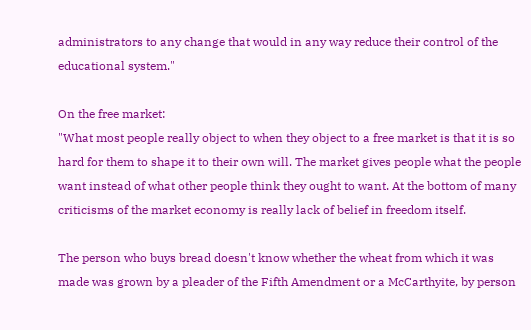administrators to any change that would in any way reduce their control of the educational system."

On the free market:
"What most people really object to when they object to a free market is that it is so hard for them to shape it to their own will. The market gives people what the people want instead of what other people think they ought to want. At the bottom of many criticisms of the market economy is really lack of belief in freedom itself.

The person who buys bread doesn't know whether the wheat from which it was made was grown by a pleader of the Fifth Amendment or a McCarthyite, by person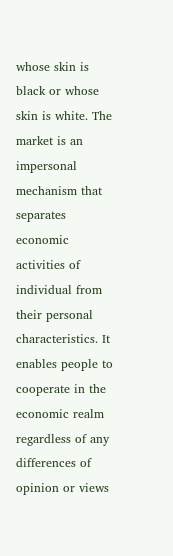whose skin is black or whose skin is white. The market is an impersonal mechanism that separates economic activities of individual from their personal characteristics. It enables people to cooperate in the economic realm regardless of any differences of opinion or views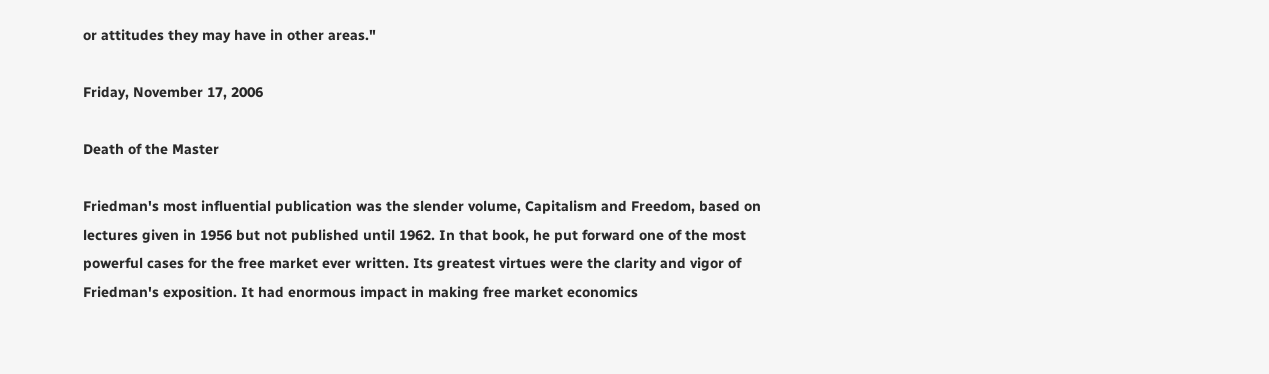or attitudes they may have in other areas."

Friday, November 17, 2006

Death of the Master

Friedman's most influential publication was the slender volume, Capitalism and Freedom, based on lectures given in 1956 but not published until 1962. In that book, he put forward one of the most powerful cases for the free market ever written. Its greatest virtues were the clarity and vigor of Friedman's exposition. It had enormous impact in making free market economics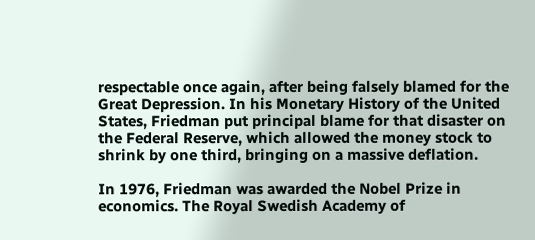respectable once again, after being falsely blamed for the Great Depression. In his Monetary History of the United States, Friedman put principal blame for that disaster on the Federal Reserve, which allowed the money stock to shrink by one third, bringing on a massive deflation.

In 1976, Friedman was awarded the Nobel Prize in economics. The Royal Swedish Academy of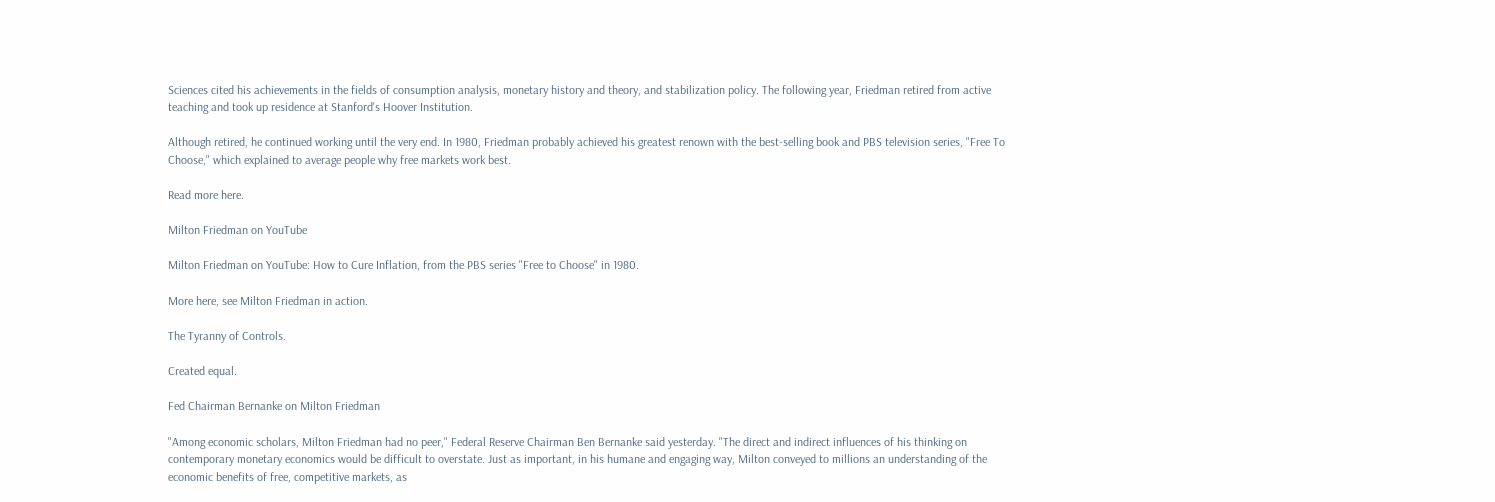Sciences cited his achievements in the fields of consumption analysis, monetary history and theory, and stabilization policy. The following year, Friedman retired from active teaching and took up residence at Stanford's Hoover Institution.

Although retired, he continued working until the very end. In 1980, Friedman probably achieved his greatest renown with the best-selling book and PBS television series, "Free To Choose," which explained to average people why free markets work best.

Read more here.

Milton Friedman on YouTube

Milton Friedman on YouTube: How to Cure Inflation, from the PBS series "Free to Choose" in 1980.

More here, see Milton Friedman in action.

The Tyranny of Controls.

Created equal.

Fed Chairman Bernanke on Milton Friedman

"Among economic scholars, Milton Friedman had no peer," Federal Reserve Chairman Ben Bernanke said yesterday. "The direct and indirect influences of his thinking on contemporary monetary economics would be difficult to overstate. Just as important, in his humane and engaging way, Milton conveyed to millions an understanding of the economic benefits of free, competitive markets, as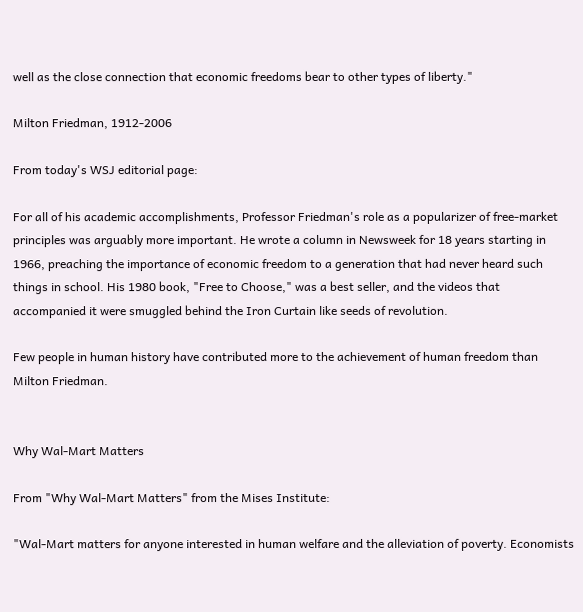well as the close connection that economic freedoms bear to other types of liberty."

Milton Friedman, 1912-2006

From today's WSJ editorial page:

For all of his academic accomplishments, Professor Friedman's role as a popularizer of free-market principles was arguably more important. He wrote a column in Newsweek for 18 years starting in 1966, preaching the importance of economic freedom to a generation that had never heard such things in school. His 1980 book, "Free to Choose," was a best seller, and the videos that accompanied it were smuggled behind the Iron Curtain like seeds of revolution.

Few people in human history have contributed more to the achievement of human freedom than Milton Friedman.


Why Wal-Mart Matters

From "Why Wal-Mart Matters" from the Mises Institute:

"Wal-Mart matters for anyone interested in human welfare and the alleviation of poverty. Economists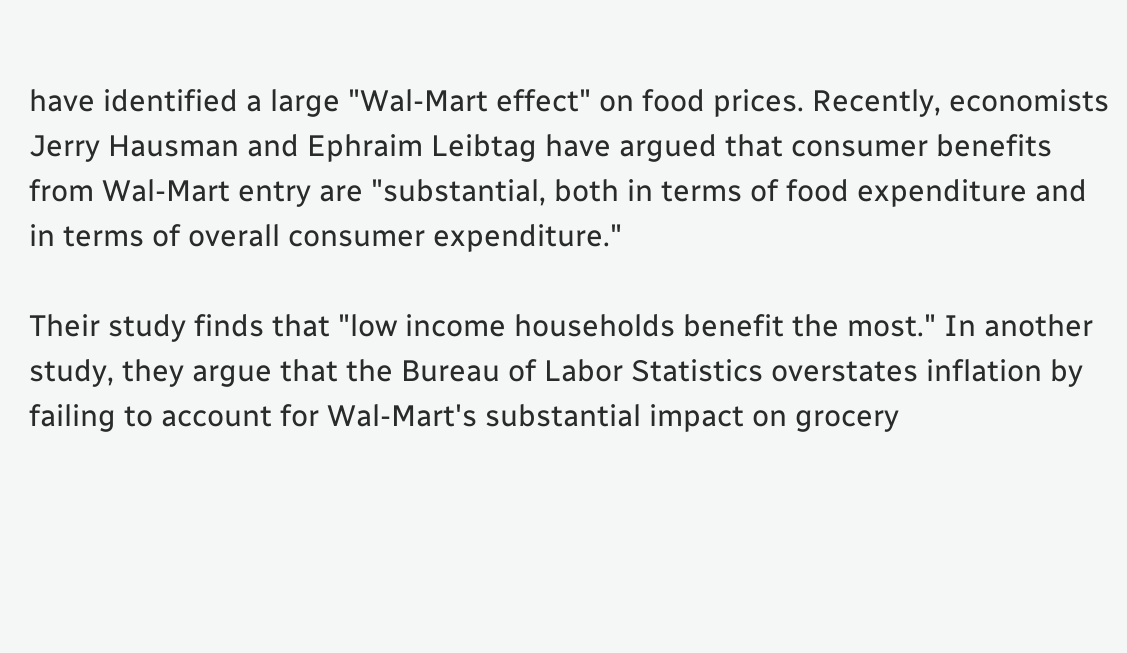have identified a large "Wal-Mart effect" on food prices. Recently, economists Jerry Hausman and Ephraim Leibtag have argued that consumer benefits from Wal-Mart entry are "substantial, both in terms of food expenditure and in terms of overall consumer expenditure."

Their study finds that "low income households benefit the most." In another study, they argue that the Bureau of Labor Statistics overstates inflation by failing to account for Wal-Mart's substantial impact on grocery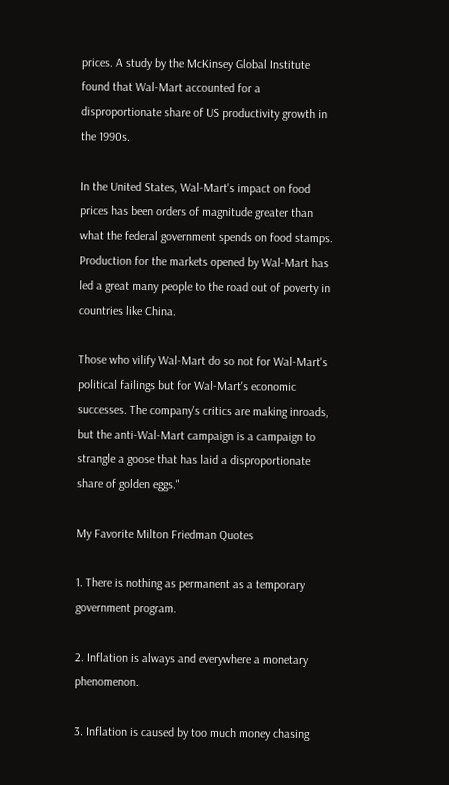prices. A study by the McKinsey Global Institute found that Wal-Mart accounted for a disproportionate share of US productivity growth in the 1990s.

In the United States, Wal-Mart's impact on food prices has been orders of magnitude greater than what the federal government spends on food stamps. Production for the markets opened by Wal-Mart has led a great many people to the road out of poverty in countries like China.

Those who vilify Wal-Mart do so not for Wal-Mart's political failings but for Wal-Mart's economic successes. The company's critics are making inroads, but the anti-Wal-Mart campaign is a campaign to strangle a goose that has laid a disproportionate share of golden eggs."

My Favorite Milton Friedman Quotes

1. There is nothing as permanent as a temporary government program.

2. Inflation is always and everywhere a monetary phenomenon.

3. Inflation is caused by too much money chasing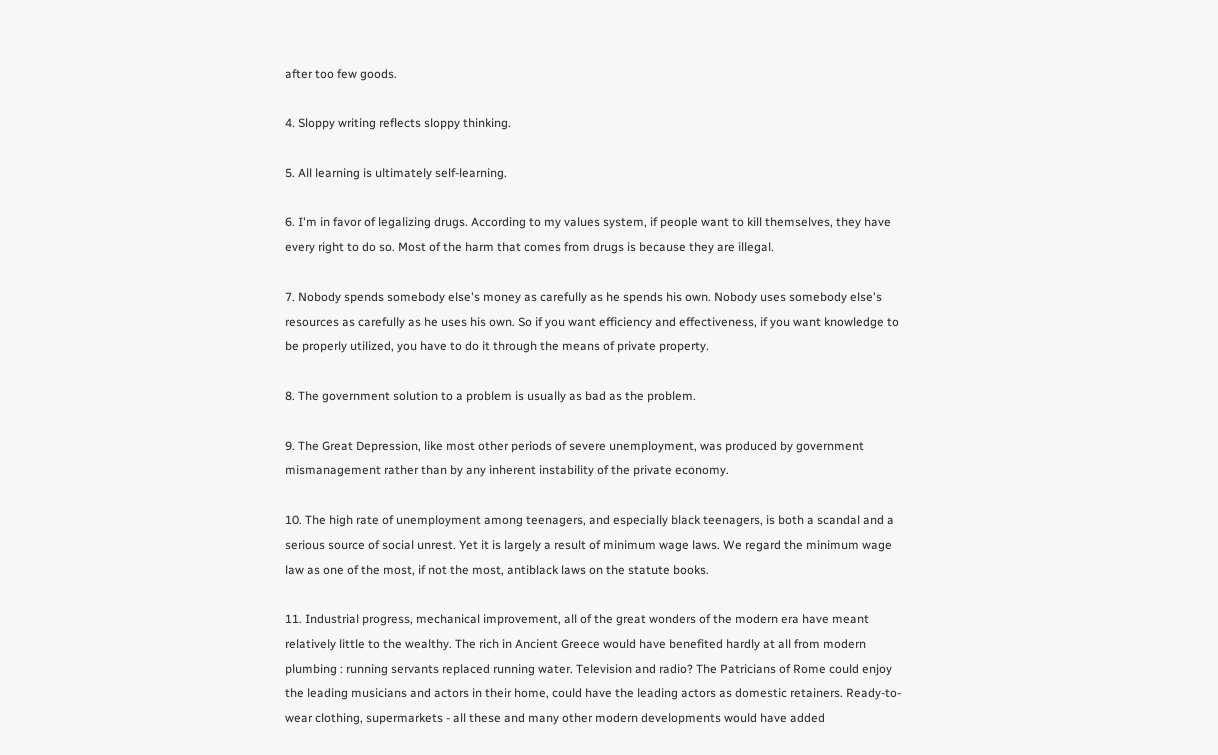after too few goods.

4. Sloppy writing reflects sloppy thinking.

5. All learning is ultimately self-learning.

6. I'm in favor of legalizing drugs. According to my values system, if people want to kill themselves, they have every right to do so. Most of the harm that comes from drugs is because they are illegal.

7. Nobody spends somebody else's money as carefully as he spends his own. Nobody uses somebody else's resources as carefully as he uses his own. So if you want efficiency and effectiveness, if you want knowledge to be properly utilized, you have to do it through the means of private property.

8. The government solution to a problem is usually as bad as the problem.

9. The Great Depression, like most other periods of severe unemployment, was produced by government mismanagement rather than by any inherent instability of the private economy.

10. The high rate of unemployment among teenagers, and especially black teenagers, is both a scandal and a serious source of social unrest. Yet it is largely a result of minimum wage laws. We regard the minimum wage law as one of the most, if not the most, antiblack laws on the statute books.

11. Industrial progress, mechanical improvement, all of the great wonders of the modern era have meant relatively little to the wealthy. The rich in Ancient Greece would have benefited hardly at all from modern plumbing : running servants replaced running water. Television and radio? The Patricians of Rome could enjoy the leading musicians and actors in their home, could have the leading actors as domestic retainers. Ready-to-wear clothing, supermarkets - all these and many other modern developments would have added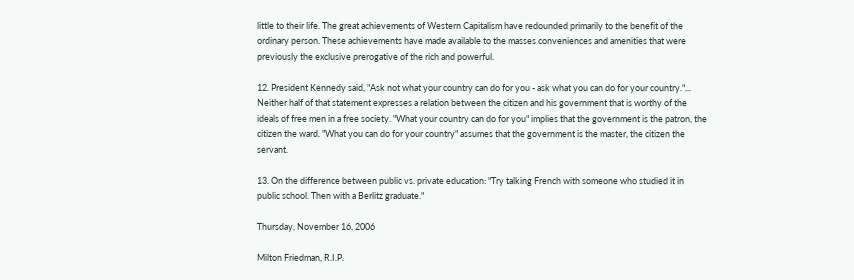little to their life. The great achievements of Western Capitalism have redounded primarily to the benefit of the ordinary person. These achievements have made available to the masses conveniences and amenities that were previously the exclusive prerogative of the rich and powerful.

12. President Kennedy said, "Ask not what your country can do for you - ask what you can do for your country."... Neither half of that statement expresses a relation between the citizen and his government that is worthy of the ideals of free men in a free society. "What your country can do for you" implies that the government is the patron, the citizen the ward. "What you can do for your country" assumes that the government is the master, the citizen the servant.

13. On the difference between public vs. private education: "Try talking French with someone who studied it in public school. Then with a Berlitz graduate."

Thursday, November 16, 2006

Milton Friedman, R.I.P.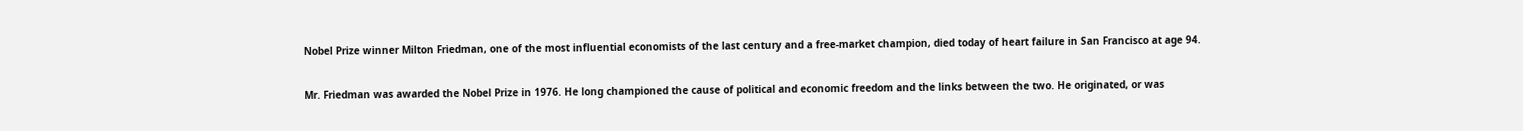Nobel Prize winner Milton Friedman, one of the most influential economists of the last century and a free-market champion, died today of heart failure in San Francisco at age 94.

Mr. Friedman was awarded the Nobel Prize in 1976. He long championed the cause of political and economic freedom and the links between the two. He originated, or was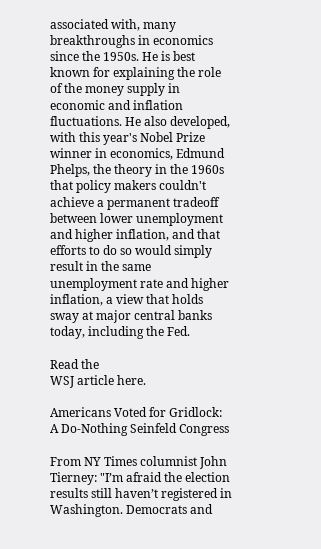associated with, many breakthroughs in economics since the 1950s. He is best known for explaining the role of the money supply in economic and inflation fluctuations. He also developed, with this year's Nobel Prize winner in economics, Edmund Phelps, the theory in the 1960s that policy makers couldn't achieve a permanent tradeoff between lower unemployment and higher inflation, and that efforts to do so would simply result in the same unemployment rate and higher inflation, a view that holds sway at major central banks today, including the Fed.

Read the
WSJ article here.

Americans Voted for Gridlock: A Do-Nothing Seinfeld Congress

From NY Times columnist John Tierney: "I’m afraid the election results still haven’t registered in Washington. Democrats and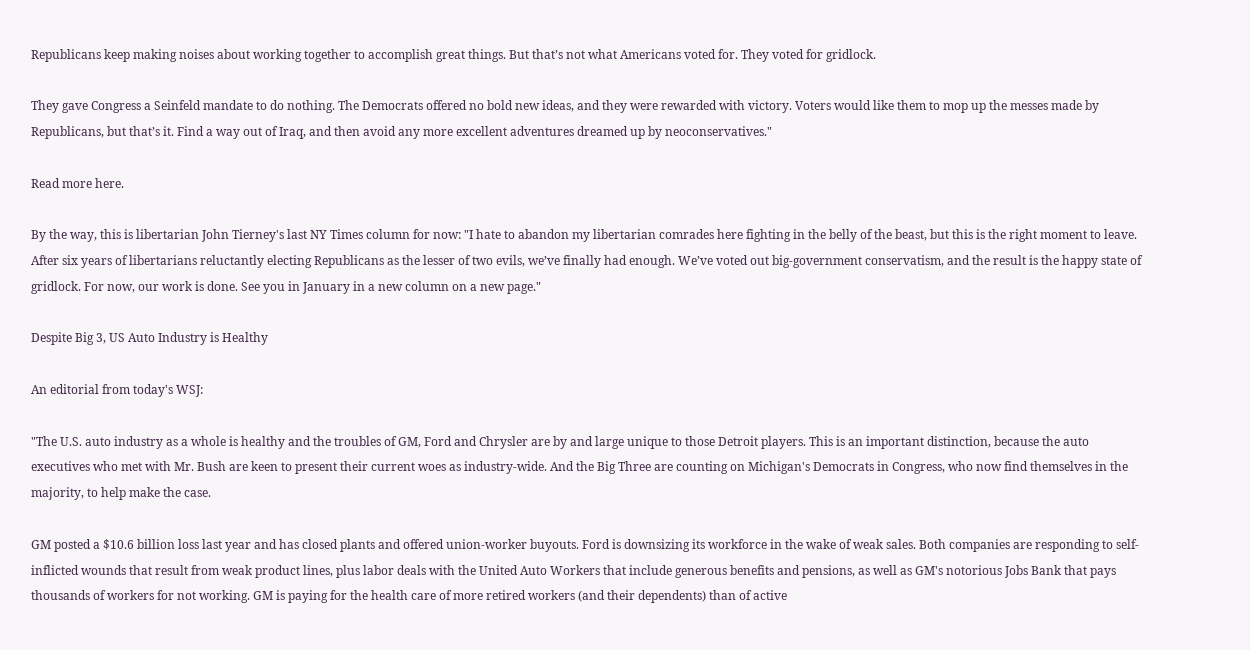Republicans keep making noises about working together to accomplish great things. But that’s not what Americans voted for. They voted for gridlock.

They gave Congress a Seinfeld mandate to do nothing. The Democrats offered no bold new ideas, and they were rewarded with victory. Voters would like them to mop up the messes made by Republicans, but that’s it. Find a way out of Iraq, and then avoid any more excellent adventures dreamed up by neoconservatives."

Read more here.

By the way, this is libertarian John Tierney's last NY Times column for now: "I hate to abandon my libertarian comrades here fighting in the belly of the beast, but this is the right moment to leave. After six years of libertarians reluctantly electing Republicans as the lesser of two evils, we’ve finally had enough. We’ve voted out big-government conservatism, and the result is the happy state of gridlock. For now, our work is done. See you in January in a new column on a new page."

Despite Big 3, US Auto Industry is Healthy

An editorial from today's WSJ:

"The U.S. auto industry as a whole is healthy and the troubles of GM, Ford and Chrysler are by and large unique to those Detroit players. This is an important distinction, because the auto executives who met with Mr. Bush are keen to present their current woes as industry-wide. And the Big Three are counting on Michigan's Democrats in Congress, who now find themselves in the majority, to help make the case.

GM posted a $10.6 billion loss last year and has closed plants and offered union-worker buyouts. Ford is downsizing its workforce in the wake of weak sales. Both companies are responding to self-inflicted wounds that result from weak product lines, plus labor deals with the United Auto Workers that include generous benefits and pensions, as well as GM's notorious Jobs Bank that pays thousands of workers for not working. GM is paying for the health care of more retired workers (and their dependents) than of active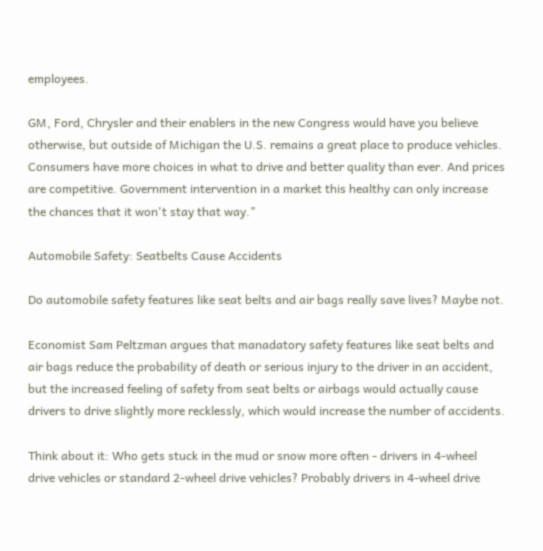employees.

GM, Ford, Chrysler and their enablers in the new Congress would have you believe otherwise, but outside of Michigan the U.S. remains a great place to produce vehicles. Consumers have more choices in what to drive and better quality than ever. And prices are competitive. Government intervention in a market this healthy can only increase the chances that it won't stay that way."

Automobile Safety: Seatbelts Cause Accidents

Do automobile safety features like seat belts and air bags really save lives? Maybe not.

Economist Sam Peltzman argues that manadatory safety features like seat belts and air bags reduce the probability of death or serious injury to the driver in an accident, but the increased feeling of safety from seat belts or airbags would actually cause drivers to drive slightly more recklessly, which would increase the number of accidents.

Think about it: Who gets stuck in the mud or snow more often - drivers in 4-wheel drive vehicles or standard 2-wheel drive vehicles? Probably drivers in 4-wheel drive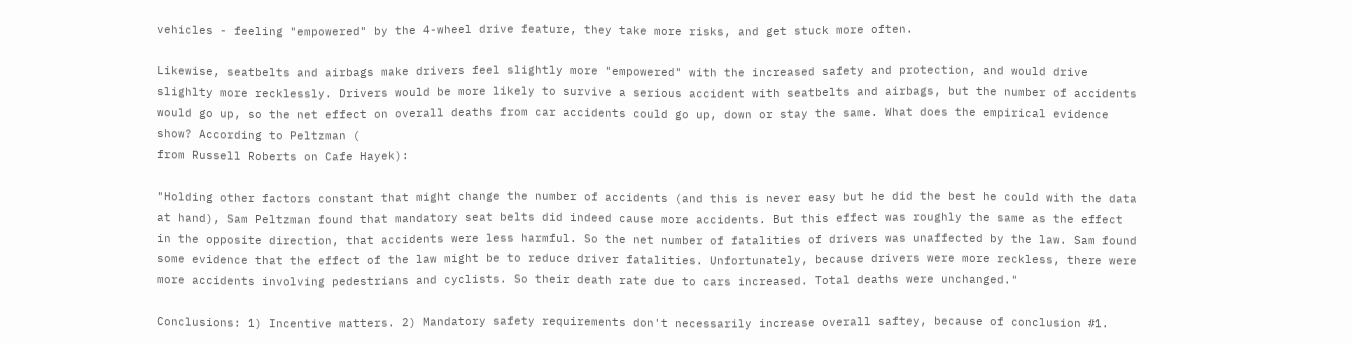vehicles - feeling "empowered" by the 4-wheel drive feature, they take more risks, and get stuck more often.

Likewise, seatbelts and airbags make drivers feel slightly more "empowered" with the increased safety and protection, and would drive slighlty more recklessly. Drivers would be more likely to survive a serious accident with seatbelts and airbags, but the number of accidents would go up, so the net effect on overall deaths from car accidents could go up, down or stay the same. What does the empirical evidence show? According to Peltzman (
from Russell Roberts on Cafe Hayek):

"Holding other factors constant that might change the number of accidents (and this is never easy but he did the best he could with the data at hand), Sam Peltzman found that mandatory seat belts did indeed cause more accidents. But this effect was roughly the same as the effect in the opposite direction, that accidents were less harmful. So the net number of fatalities of drivers was unaffected by the law. Sam found some evidence that the effect of the law might be to reduce driver fatalities. Unfortunately, because drivers were more reckless, there were more accidents involving pedestrians and cyclists. So their death rate due to cars increased. Total deaths were unchanged."

Conclusions: 1) Incentive matters. 2) Mandatory safety requirements don't necessarily increase overall saftey, because of conclusion #1.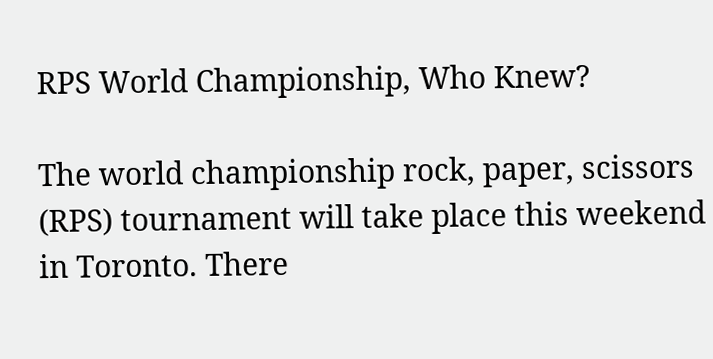RPS World Championship, Who Knew?

The world championship rock, paper, scissors (RPS) tournament will take place this weekend in Toronto. There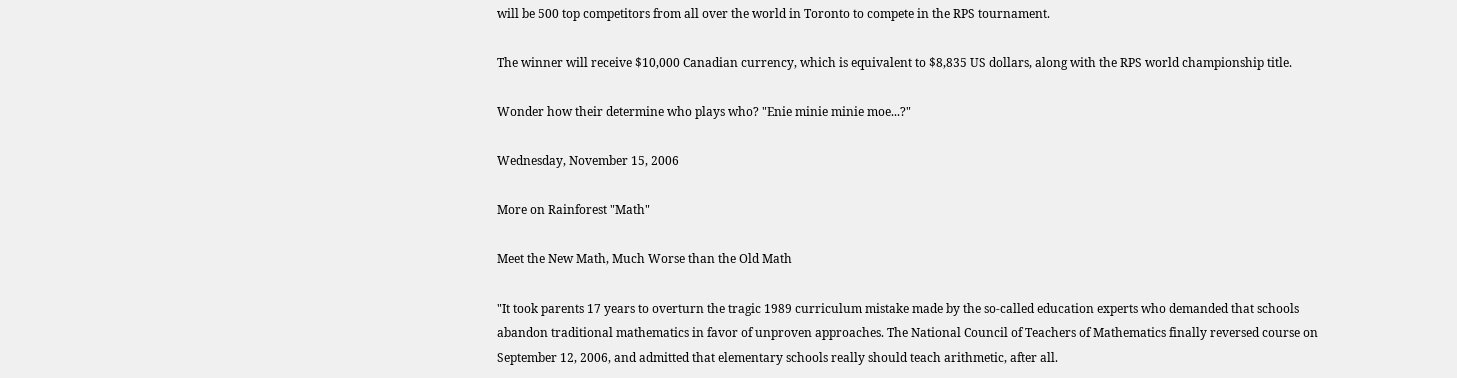will be 500 top competitors from all over the world in Toronto to compete in the RPS tournament.

The winner will receive $10,000 Canadian currency, which is equivalent to $8,835 US dollars, along with the RPS world championship title.

Wonder how their determine who plays who? "Enie minie minie moe...?"

Wednesday, November 15, 2006

More on Rainforest "Math"

Meet the New Math, Much Worse than the Old Math

"It took parents 17 years to overturn the tragic 1989 curriculum mistake made by the so-called education experts who demanded that schools abandon traditional mathematics in favor of unproven approaches. The National Council of Teachers of Mathematics finally reversed course on September 12, 2006, and admitted that elementary schools really should teach arithmetic, after all.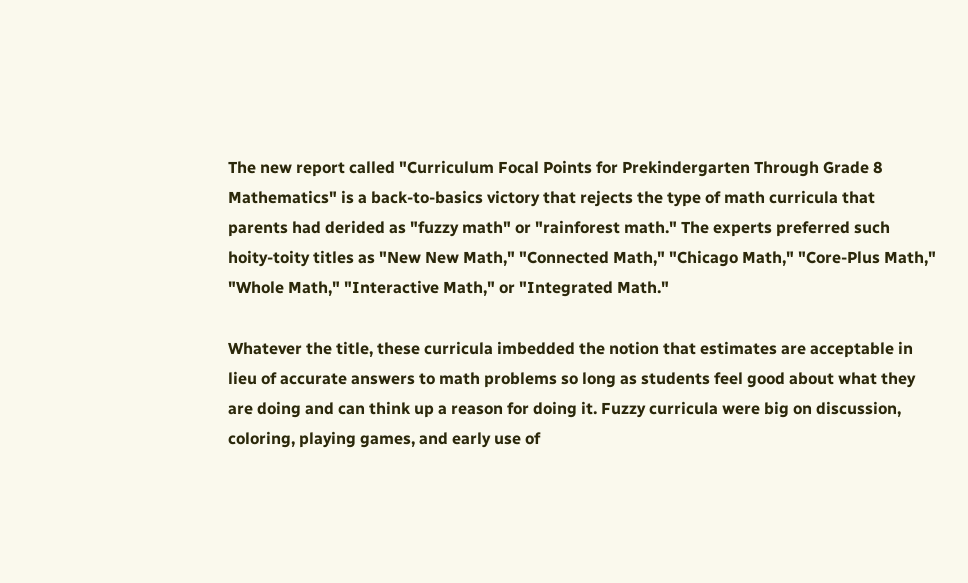The new report called "Curriculum Focal Points for Prekindergarten Through Grade 8 Mathematics" is a back-to-basics victory that rejects the type of math curricula that parents had derided as "fuzzy math" or "rainforest math." The experts preferred such hoity-toity titles as "New New Math," "Connected Math," "Chicago Math," "Core-Plus Math," "Whole Math," "Interactive Math," or "Integrated Math."

Whatever the title, these curricula imbedded the notion that estimates are acceptable in lieu of accurate answers to math problems so long as students feel good about what they are doing and can think up a reason for doing it. Fuzzy curricula were big on discussion, coloring, playing games, and early use of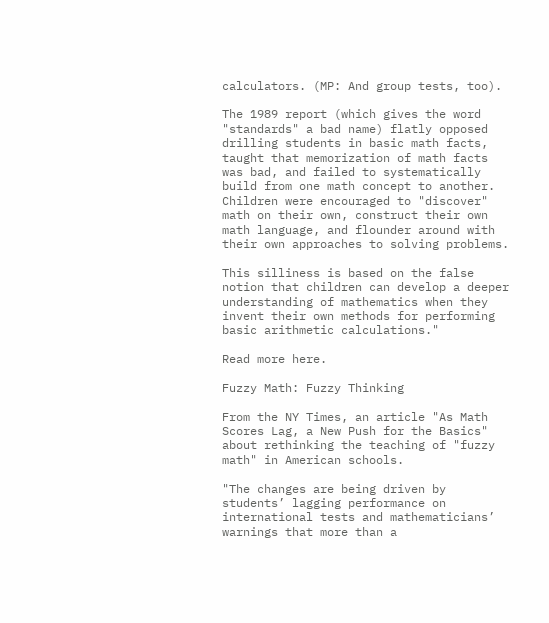calculators. (MP: And group tests, too).

The 1989 report (which gives the word "standards" a bad name) flatly opposed drilling students in basic math facts, taught that memorization of math facts was bad, and failed to systematically build from one math concept to another. Children were encouraged to "discover" math on their own, construct their own math language, and flounder around with their own approaches to solving problems.

This silliness is based on the false notion that children can develop a deeper understanding of mathematics when they invent their own methods for performing basic arithmetic calculations."

Read more here.

Fuzzy Math: Fuzzy Thinking

From the NY Times, an article "As Math Scores Lag, a New Push for the Basics" about rethinking the teaching of "fuzzy math" in American schools.

"The changes are being driven by students’ lagging performance on international tests and mathematicians’ warnings that more than a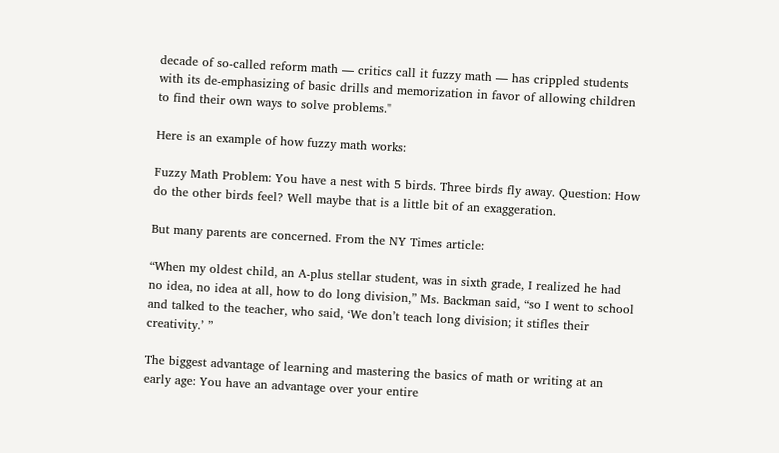decade of so-called reform math — critics call it fuzzy math — has crippled students with its de-emphasizing of basic drills and memorization in favor of allowing children to find their own ways to solve problems."

Here is an example of how fuzzy math works:

Fuzzy Math Problem: You have a nest with 5 birds. Three birds fly away. Question: How do the other birds feel? Well maybe that is a little bit of an exaggeration.

But many parents are concerned. From the NY Times article:

“When my oldest child, an A-plus stellar student, was in sixth grade, I realized he had no idea, no idea at all, how to do long division,” Ms. Backman said, “so I went to school and talked to the teacher, who said, ‘We don’t teach long division; it stifles their creativity.’ ”

The biggest advantage of learning and mastering the basics of math or writing at an early age: You have an advantage over your entire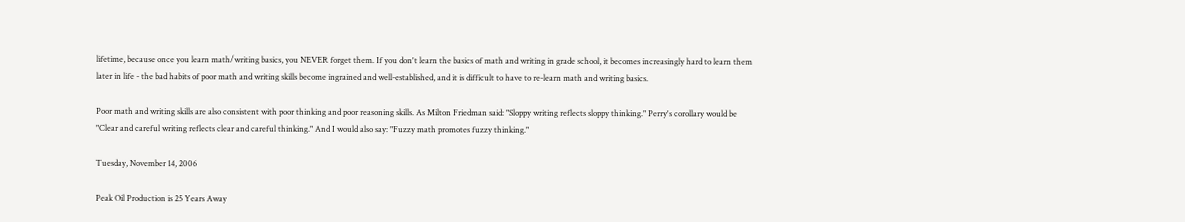lifetime, because once you learn math/writing basics, you NEVER forget them. If you don't learn the basics of math and writing in grade school, it becomes increasingly hard to learn them later in life - the bad habits of poor math and writing skills become ingrained and well-established, and it is difficult to have to re-learn math and writing basics.

Poor math and writing skills are also consistent with poor thinking and poor reasoning skills. As Milton Friedman said: "Sloppy writing reflects sloppy thinking." Perry's corollary would be "Clear and careful writing reflects clear and careful thinking." And I would also say: "Fuzzy math promotes fuzzy thinking."

Tuesday, November 14, 2006

Peak Oil Production is 25 Years Away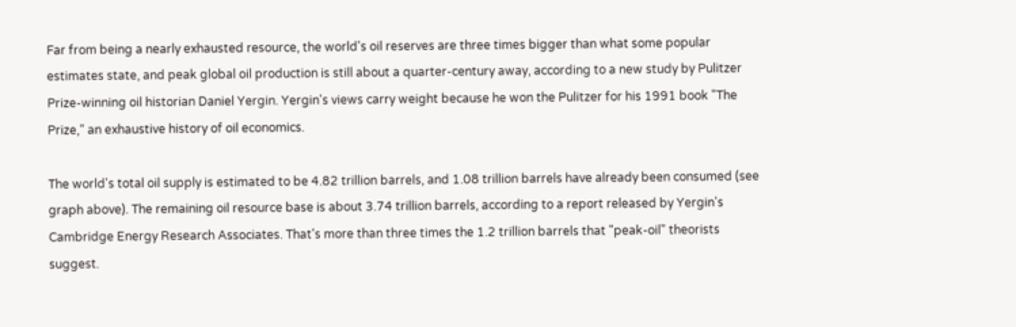Far from being a nearly exhausted resource, the world's oil reserves are three times bigger than what some popular estimates state, and peak global oil production is still about a quarter-century away, according to a new study by Pulitzer Prize-winning oil historian Daniel Yergin. Yergin's views carry weight because he won the Pulitzer for his 1991 book "The Prize," an exhaustive history of oil economics.

The world's total oil supply is estimated to be 4.82 trillion barrels, and 1.08 trillion barrels have already been consumed (see graph above). The remaining oil resource base is about 3.74 trillion barrels, according to a report released by Yergin's Cambridge Energy Research Associates. That's more than three times the 1.2 trillion barrels that "peak-oil" theorists suggest.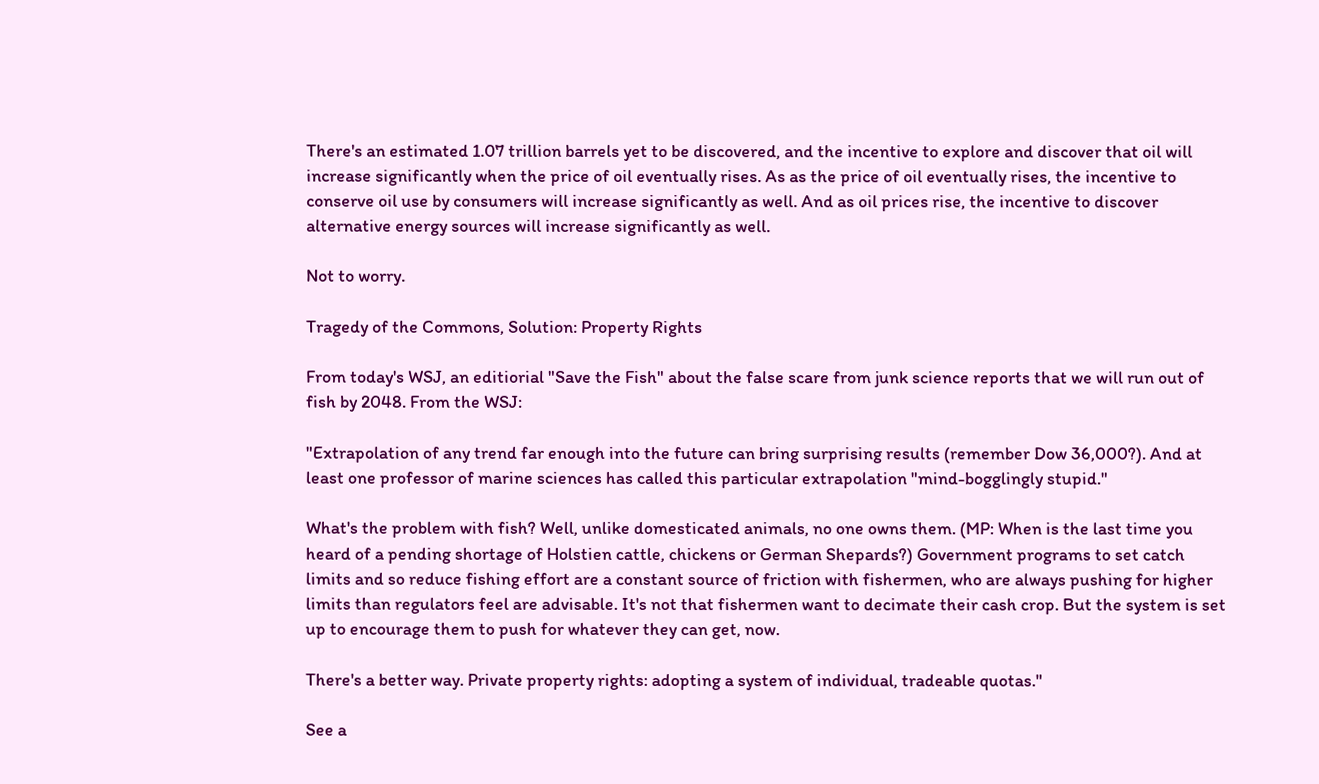There's an estimated 1.07 trillion barrels yet to be discovered, and the incentive to explore and discover that oil will increase significantly when the price of oil eventually rises. As as the price of oil eventually rises, the incentive to conserve oil use by consumers will increase significantly as well. And as oil prices rise, the incentive to discover alternative energy sources will increase significantly as well.

Not to worry.

Tragedy of the Commons, Solution: Property Rights

From today's WSJ, an editiorial "Save the Fish" about the false scare from junk science reports that we will run out of fish by 2048. From the WSJ:

"Extrapolation of any trend far enough into the future can bring surprising results (remember Dow 36,000?). And at least one professor of marine sciences has called this particular extrapolation "mind-bogglingly stupid."

What's the problem with fish? Well, unlike domesticated animals, no one owns them. (MP: When is the last time you heard of a pending shortage of Holstien cattle, chickens or German Shepards?) Government programs to set catch limits and so reduce fishing effort are a constant source of friction with fishermen, who are always pushing for higher limits than regulators feel are advisable. It's not that fishermen want to decimate their cash crop. But the system is set up to encourage them to push for whatever they can get, now.

There's a better way. Private property rights: adopting a system of individual, tradeable quotas."

See a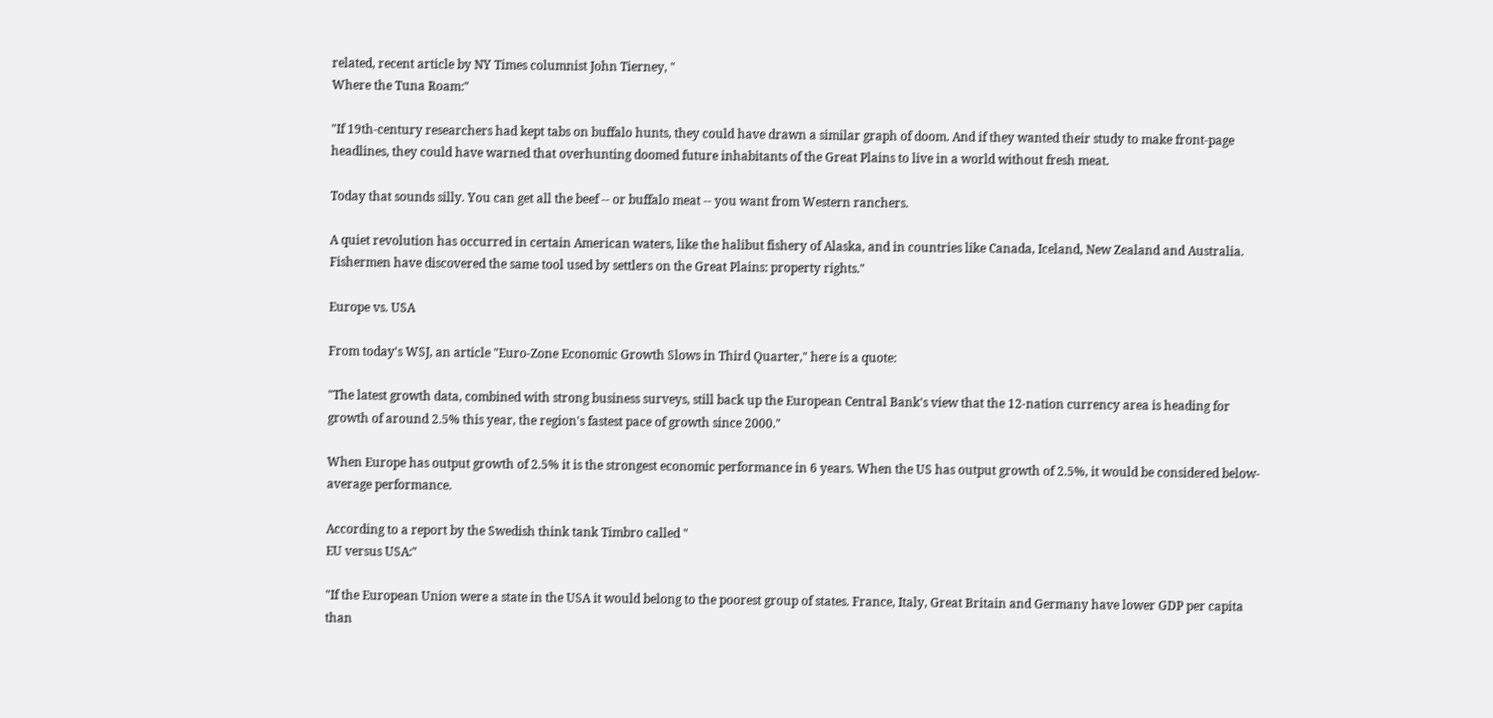related, recent article by NY Times columnist John Tierney, "
Where the Tuna Roam:"

"If 19th-century researchers had kept tabs on buffalo hunts, they could have drawn a similar graph of doom. And if they wanted their study to make front-page headlines, they could have warned that overhunting doomed future inhabitants of the Great Plains to live in a world without fresh meat.

Today that sounds silly. You can get all the beef -- or buffalo meat -- you want from Western ranchers.

A quiet revolution has occurred in certain American waters, like the halibut fishery of Alaska, and in countries like Canada, Iceland, New Zealand and Australia. Fishermen have discovered the same tool used by settlers on the Great Plains: property rights."

Europe vs. USA

From today's WSJ, an article "Euro-Zone Economic Growth Slows in Third Quarter," here is a quote:

"The latest growth data, combined with strong business surveys, still back up the European Central Bank's view that the 12-nation currency area is heading for growth of around 2.5% this year, the region's fastest pace of growth since 2000."

When Europe has output growth of 2.5% it is the strongest economic performance in 6 years. When the US has output growth of 2.5%, it would be considered below-average performance.

According to a report by the Swedish think tank Timbro called "
EU versus USA:"

"If the European Union were a state in the USA it would belong to the poorest group of states. France, Italy, Great Britain and Germany have lower GDP per capita than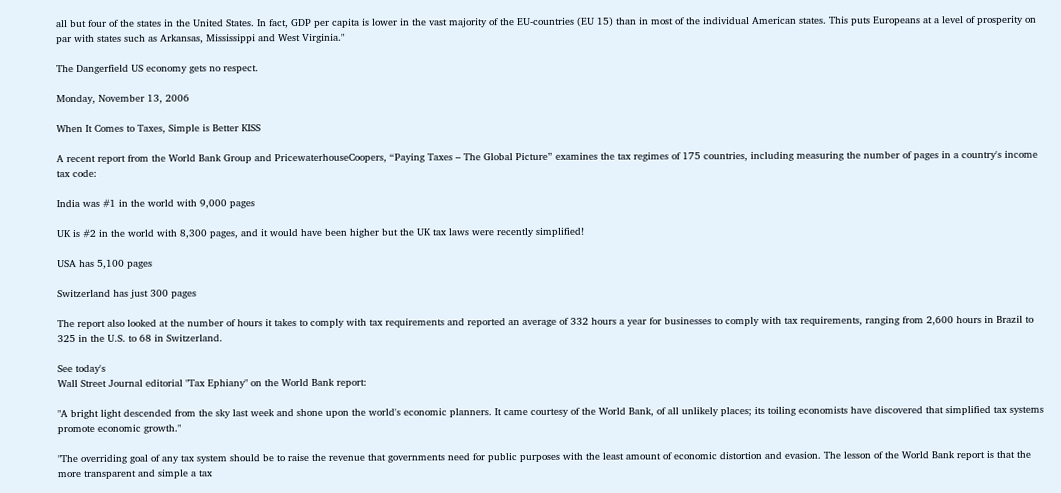all but four of the states in the United States. In fact, GDP per capita is lower in the vast majority of the EU-countries (EU 15) than in most of the individual American states. This puts Europeans at a level of prosperity on par with states such as Arkansas, Mississippi and West Virginia."

The Dangerfield US economy gets no respect.

Monday, November 13, 2006

When It Comes to Taxes, Simple is Better KISS

A recent report from the World Bank Group and PricewaterhouseCoopers, “Paying Taxes – The Global Picture” examines the tax regimes of 175 countries, including measuring the number of pages in a country's income tax code:

India was #1 in the world with 9,000 pages

UK is #2 in the world with 8,300 pages, and it would have been higher but the UK tax laws were recently simplified!

USA has 5,100 pages

Switzerland has just 300 pages

The report also looked at the number of hours it takes to comply with tax requirements and reported an average of 332 hours a year for businesses to comply with tax requirements, ranging from 2,600 hours in Brazil to 325 in the U.S. to 68 in Switzerland.

See today's
Wall Street Journal editorial "Tax Ephiany" on the World Bank report:

"A bright light descended from the sky last week and shone upon the world's economic planners. It came courtesy of the World Bank, of all unlikely places; its toiling economists have discovered that simplified tax systems promote economic growth."

"The overriding goal of any tax system should be to raise the revenue that governments need for public purposes with the least amount of economic distortion and evasion. The lesson of the World Bank report is that the more transparent and simple a tax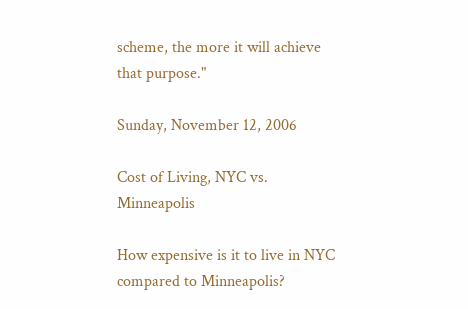scheme, the more it will achieve that purpose."

Sunday, November 12, 2006

Cost of Living, NYC vs. Minneapolis

How expensive is it to live in NYC compared to Minneapolis?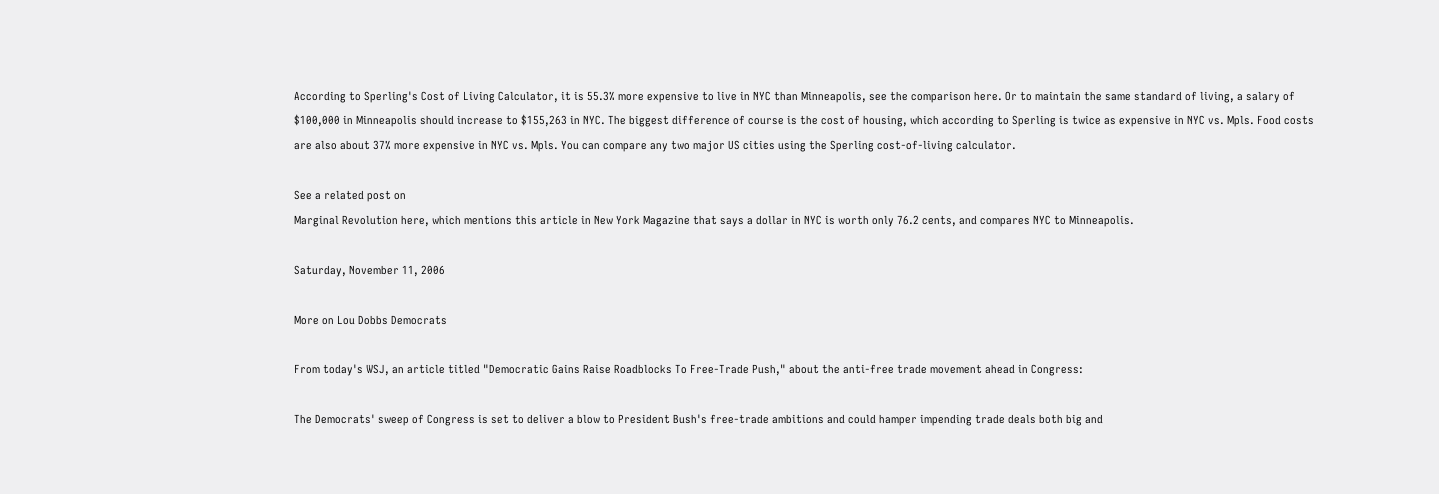According to Sperling's Cost of Living Calculator, it is 55.3% more expensive to live in NYC than Minneapolis, see the comparison here. Or to maintain the same standard of living, a salary of $100,000 in Minneapolis should increase to $155,263 in NYC. The biggest difference of course is the cost of housing, which according to Sperling is twice as expensive in NYC vs. Mpls. Food costs are also about 37% more expensive in NYC vs. Mpls. You can compare any two major US cities using the Sperling cost-of-living calculator.

See a related post on
Marginal Revolution here, which mentions this article in New York Magazine that says a dollar in NYC is worth only 76.2 cents, and compares NYC to Minneapolis.

Saturday, November 11, 2006

More on Lou Dobbs Democrats

From today's WSJ, an article titled "Democratic Gains Raise Roadblocks To Free-Trade Push," about the anti-free trade movement ahead in Congress:

The Democrats' sweep of Congress is set to deliver a blow to President Bush's free-trade ambitions and could hamper impending trade deals both big and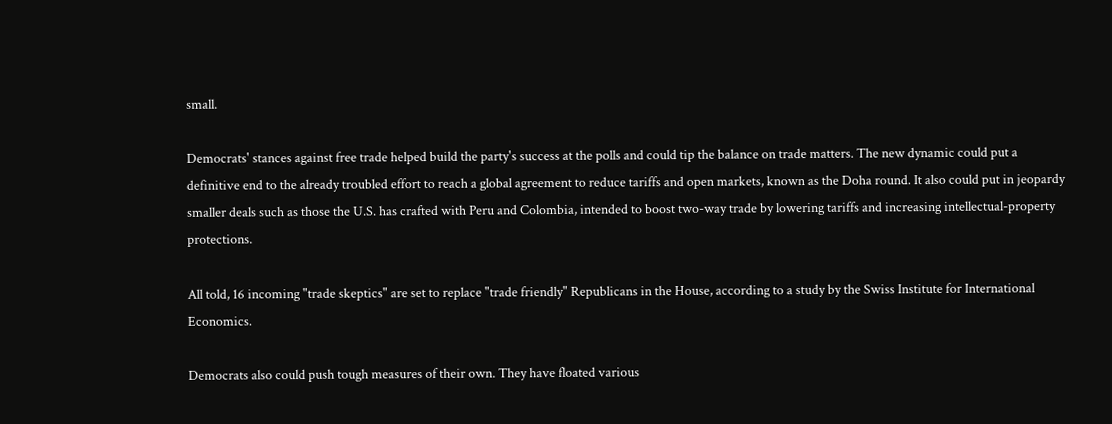small.

Democrats' stances against free trade helped build the party's success at the polls and could tip the balance on trade matters. The new dynamic could put a definitive end to the already troubled effort to reach a global agreement to reduce tariffs and open markets, known as the Doha round. It also could put in jeopardy smaller deals such as those the U.S. has crafted with Peru and Colombia, intended to boost two-way trade by lowering tariffs and increasing intellectual-property protections.

All told, 16 incoming "trade skeptics" are set to replace "trade friendly" Republicans in the House, according to a study by the Swiss Institute for International Economics.

Democrats also could push tough measures of their own. They have floated various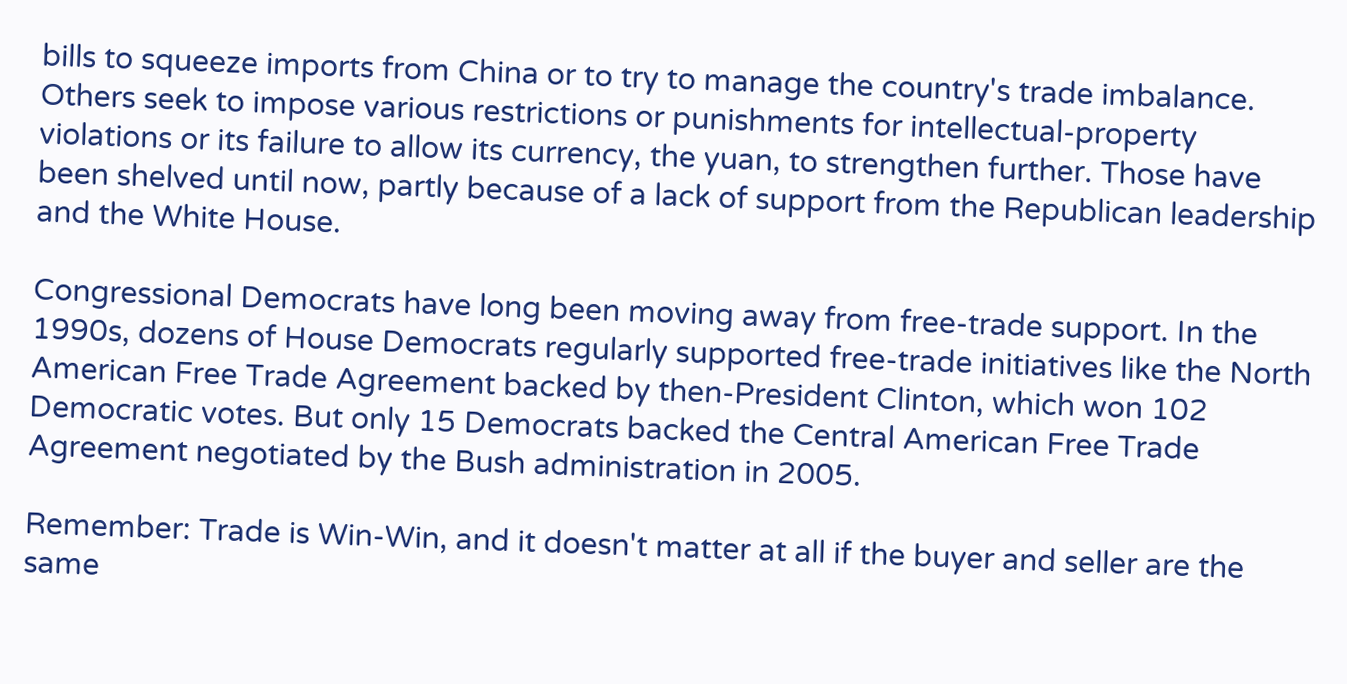bills to squeeze imports from China or to try to manage the country's trade imbalance. Others seek to impose various restrictions or punishments for intellectual-property violations or its failure to allow its currency, the yuan, to strengthen further. Those have been shelved until now, partly because of a lack of support from the Republican leadership and the White House.

Congressional Democrats have long been moving away from free-trade support. In the 1990s, dozens of House Democrats regularly supported free-trade initiatives like the North American Free Trade Agreement backed by then-President Clinton, which won 102 Democratic votes. But only 15 Democrats backed the Central American Free Trade Agreement negotiated by the Bush administration in 2005.

Remember: Trade is Win-Win, and it doesn't matter at all if the buyer and seller are the same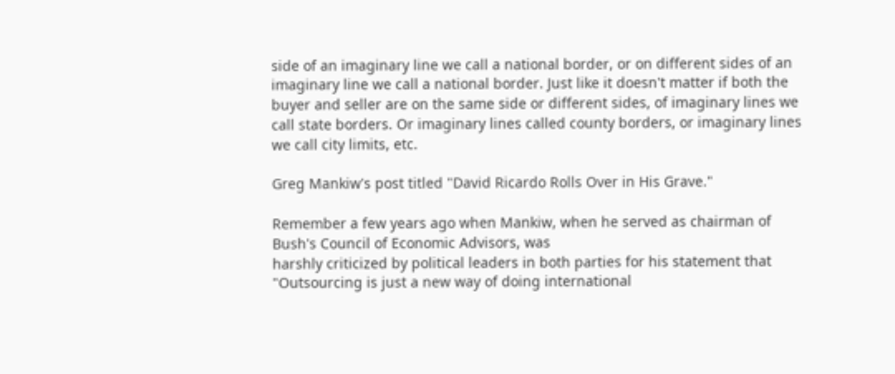side of an imaginary line we call a national border, or on different sides of an imaginary line we call a national border. Just like it doesn't matter if both the buyer and seller are on the same side or different sides, of imaginary lines we call state borders. Or imaginary lines called county borders, or imaginary lines we call city limits, etc.

Greg Mankiw's post titled "David Ricardo Rolls Over in His Grave."

Remember a few years ago when Mankiw, when he served as chairman of Bush's Council of Economic Advisors, was
harshly criticized by political leaders in both parties for his statement that "Outsourcing is just a new way of doing international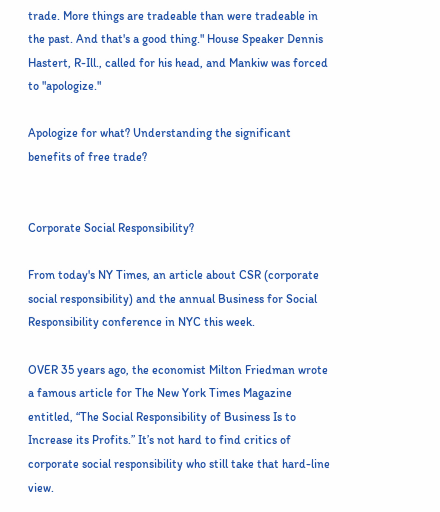trade. More things are tradeable than were tradeable in the past. And that's a good thing." House Speaker Dennis Hastert, R-Ill., called for his head, and Mankiw was forced to "apologize."

Apologize for what? Understanding the significant benefits of free trade?


Corporate Social Responsibility?

From today's NY Times, an article about CSR (corporate social responsibility) and the annual Business for Social Responsibility conference in NYC this week.

OVER 35 years ago, the economist Milton Friedman wrote a famous article for The New York Times Magazine entitled, “The Social Responsibility of Business Is to Increase its Profits.” It’s not hard to find critics of corporate social responsibility who still take that hard-line view.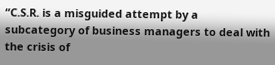“C.S.R. is a misguided attempt by a subcategory of business managers to deal with the crisis of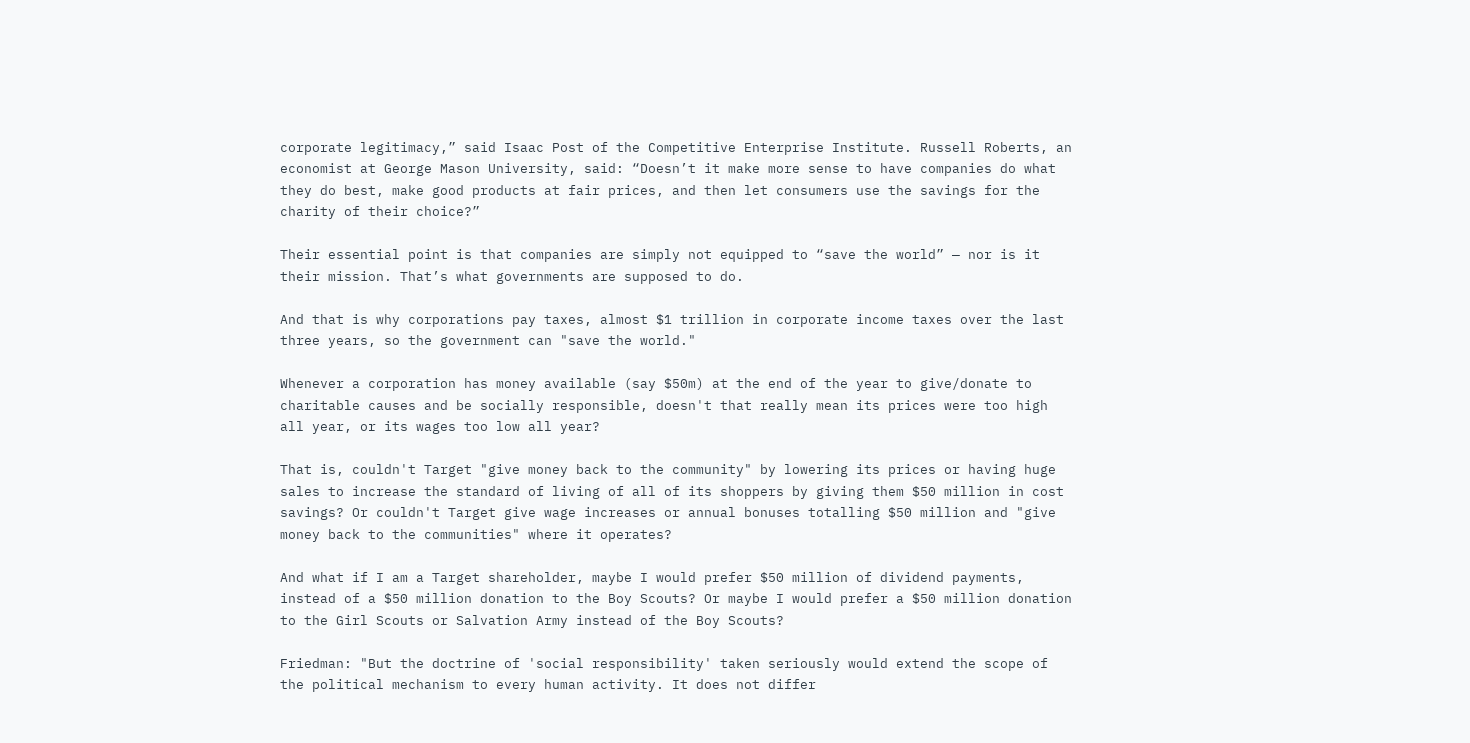corporate legitimacy,” said Isaac Post of the Competitive Enterprise Institute. Russell Roberts, an economist at George Mason University, said: “Doesn’t it make more sense to have companies do what they do best, make good products at fair prices, and then let consumers use the savings for the charity of their choice?”

Their essential point is that companies are simply not equipped to “save the world” — nor is it their mission. That’s what governments are supposed to do.

And that is why corporations pay taxes, almost $1 trillion in corporate income taxes over the last three years, so the government can "save the world."

Whenever a corporation has money available (say $50m) at the end of the year to give/donate to charitable causes and be socially responsible, doesn't that really mean its prices were too high all year, or its wages too low all year?

That is, couldn't Target "give money back to the community" by lowering its prices or having huge sales to increase the standard of living of all of its shoppers by giving them $50 million in cost savings? Or couldn't Target give wage increases or annual bonuses totalling $50 million and "give money back to the communities" where it operates?

And what if I am a Target shareholder, maybe I would prefer $50 million of dividend payments, instead of a $50 million donation to the Boy Scouts? Or maybe I would prefer a $50 million donation to the Girl Scouts or Salvation Army instead of the Boy Scouts?

Friedman: "But the doctrine of 'social responsibility' taken seriously would extend the scope of the political mechanism to every human activity. It does not differ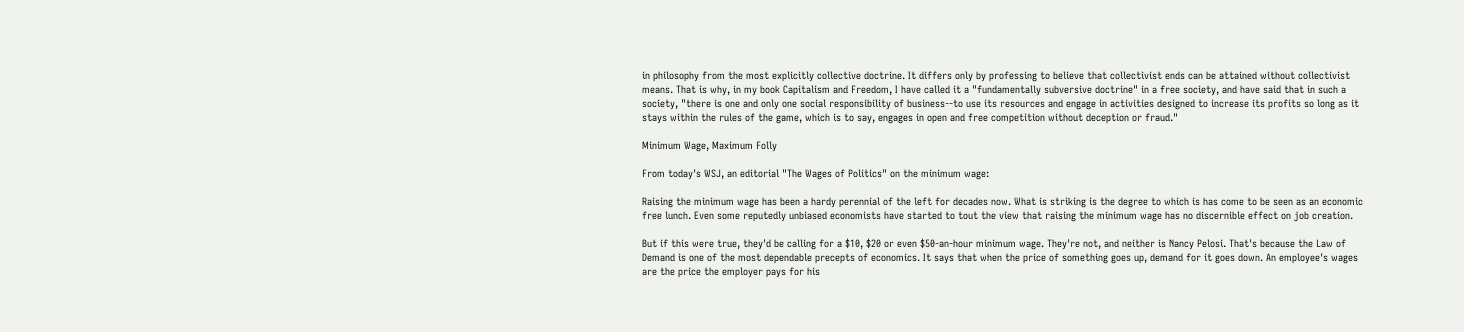in philosophy from the most explicitly collective doctrine. It differs only by professing to believe that collectivist ends can be attained without collectivist means. That is why, in my book Capitalism and Freedom, I have called it a "fundamentally subversive doctrine" in a free society, and have said that in such a society, "there is one and only one social responsibility of business--to use its resources and engage in activities designed to increase its profits so long as it stays within the rules of the game, which is to say, engages in open and free competition without deception or fraud."

Minimum Wage, Maximum Folly

From today's WSJ, an editorial "The Wages of Politics" on the minimum wage:

Raising the minimum wage has been a hardy perennial of the left for decades now. What is striking is the degree to which is has come to be seen as an economic free lunch. Even some reputedly unbiased economists have started to tout the view that raising the minimum wage has no discernible effect on job creation.

But if this were true, they'd be calling for a $10, $20 or even $50-an-hour minimum wage. They're not, and neither is Nancy Pelosi. That's because the Law of Demand is one of the most dependable precepts of economics. It says that when the price of something goes up, demand for it goes down. An employee's wages are the price the employer pays for his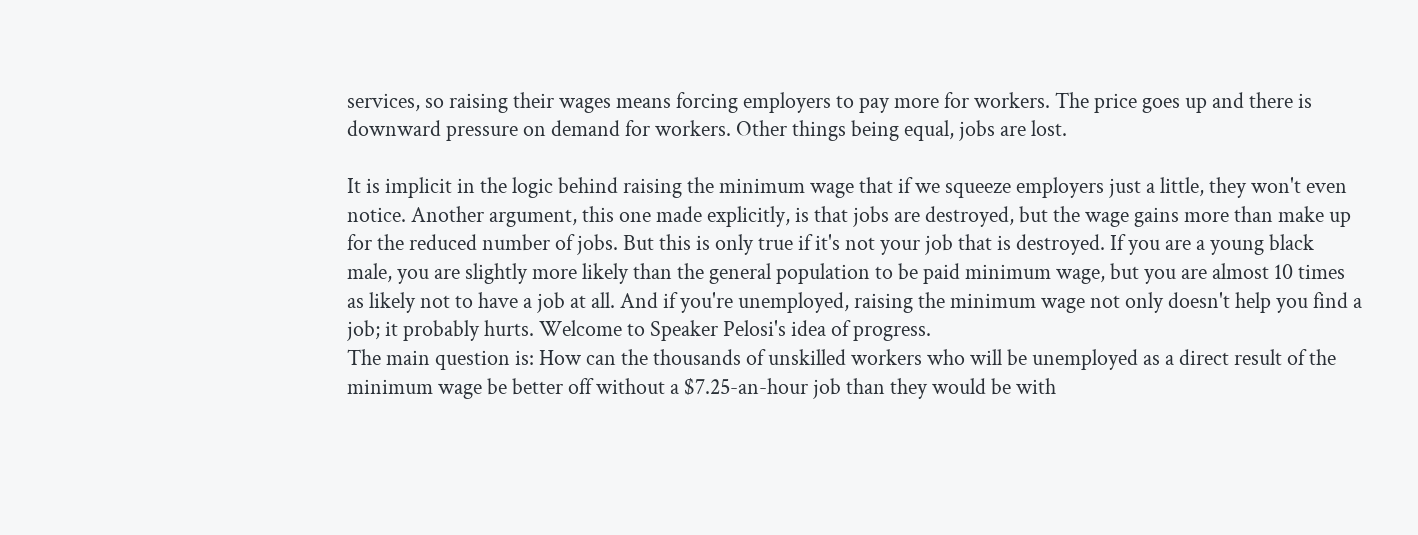services, so raising their wages means forcing employers to pay more for workers. The price goes up and there is downward pressure on demand for workers. Other things being equal, jobs are lost.

It is implicit in the logic behind raising the minimum wage that if we squeeze employers just a little, they won't even notice. Another argument, this one made explicitly, is that jobs are destroyed, but the wage gains more than make up for the reduced number of jobs. But this is only true if it's not your job that is destroyed. If you are a young black male, you are slightly more likely than the general population to be paid minimum wage, but you are almost 10 times as likely not to have a job at all. And if you're unemployed, raising the minimum wage not only doesn't help you find a job; it probably hurts. Welcome to Speaker Pelosi's idea of progress.
The main question is: How can the thousands of unskilled workers who will be unemployed as a direct result of the minimum wage be better off without a $7.25-an-hour job than they would be with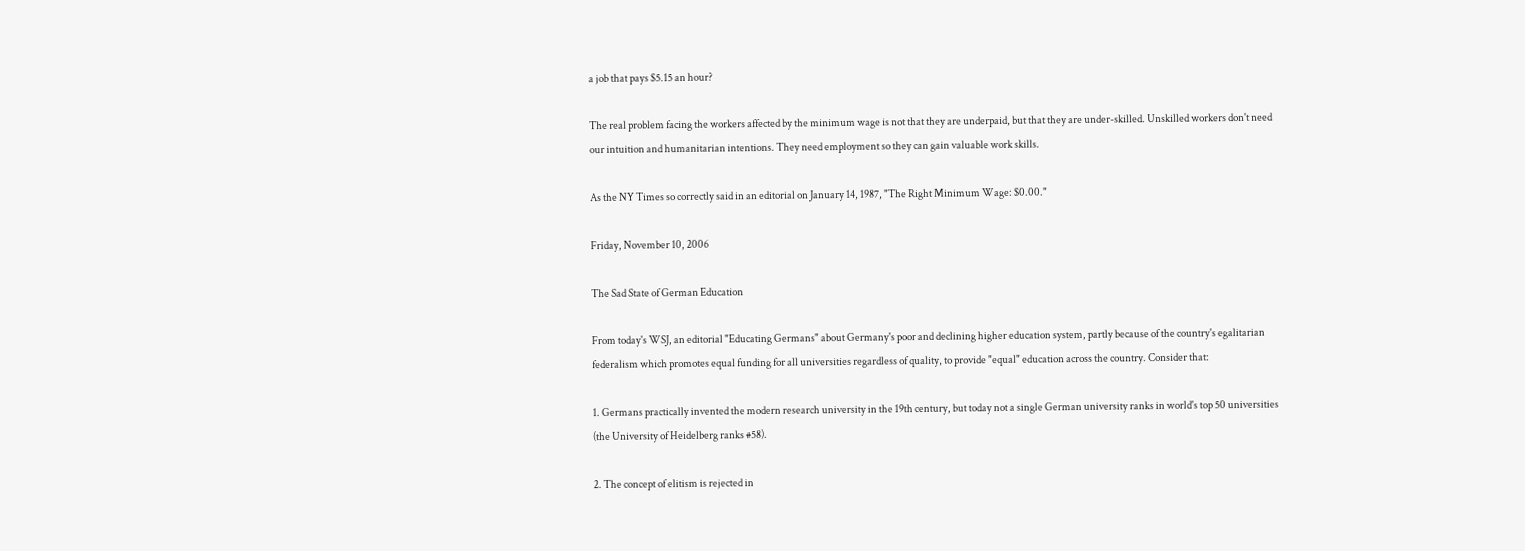a job that pays $5.15 an hour?

The real problem facing the workers affected by the minimum wage is not that they are underpaid, but that they are under-skilled. Unskilled workers don't need our intuition and humanitarian intentions. They need employment so they can gain valuable work skills.

As the NY Times so correctly said in an editorial on January 14, 1987, "The Right Minimum Wage: $0.00."

Friday, November 10, 2006

The Sad State of German Education

From today's WSJ, an editorial "Educating Germans" about Germany's poor and declining higher education system, partly because of the country's egalitarian federalism which promotes equal funding for all universities regardless of quality, to provide "equal" education across the country. Consider that:

1. Germans practically invented the modern research university in the 19th century, but today not a single German university ranks in world's top 50 universities (the University of Heidelberg ranks #58).

2. The concept of elitism is rejected in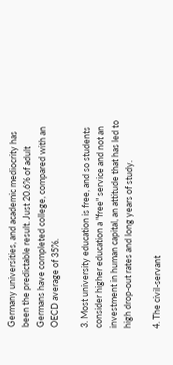Germany universities, and academic mediocrity has been the predictable result. Just 20.6% of adult Germans have completed college, compared with an OECD average of 35%.

3. Most university education is free, and so students consider higher education a "free" service and not an investment in human capital, an attitude that has led to high drop-out rates and long years of study.

4. The civil-servant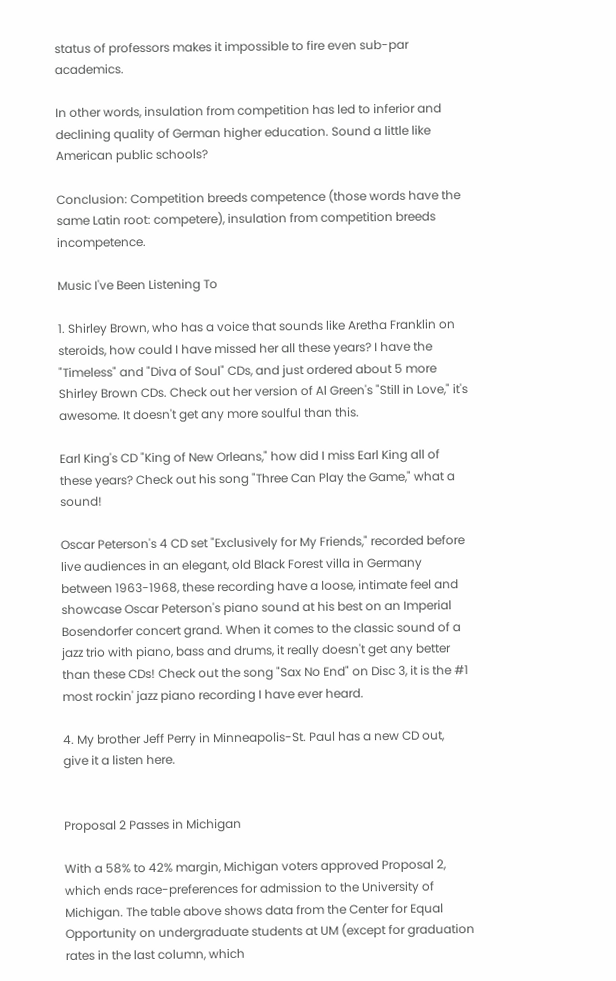status of professors makes it impossible to fire even sub-par academics.

In other words, insulation from competition has led to inferior and declining quality of German higher education. Sound a little like American public schools?

Conclusion: Competition breeds competence (those words have the same Latin root: competere), insulation from competition breeds incompetence.

Music I've Been Listening To

1. Shirley Brown, who has a voice that sounds like Aretha Franklin on steroids, how could I have missed her all these years? I have the "Timeless" and "Diva of Soul" CDs, and just ordered about 5 more Shirley Brown CDs. Check out her version of Al Green's "Still in Love," it's awesome. It doesn't get any more soulful than this.

Earl King's CD "King of New Orleans," how did I miss Earl King all of these years? Check out his song "Three Can Play the Game," what a sound!

Oscar Peterson's 4 CD set "Exclusively for My Friends," recorded before live audiences in an elegant, old Black Forest villa in Germany between 1963-1968, these recording have a loose, intimate feel and showcase Oscar Peterson's piano sound at his best on an Imperial Bosendorfer concert grand. When it comes to the classic sound of a jazz trio with piano, bass and drums, it really doesn't get any better than these CDs! Check out the song "Sax No End" on Disc 3, it is the #1 most rockin' jazz piano recording I have ever heard.

4. My brother Jeff Perry in Minneapolis-St. Paul has a new CD out,
give it a listen here.


Proposal 2 Passes in Michigan

With a 58% to 42% margin, Michigan voters approved Proposal 2, which ends race-preferences for admission to the University of Michigan. The table above shows data from the Center for Equal Opportunity on undergraduate students at UM (except for graduation rates in the last column, which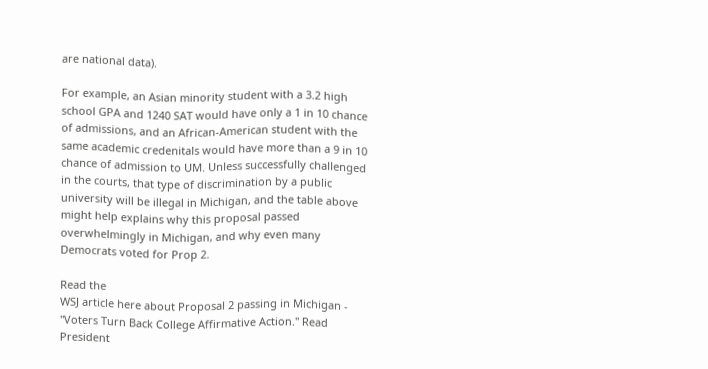are national data).

For example, an Asian minority student with a 3.2 high school GPA and 1240 SAT would have only a 1 in 10 chance of admissions, and an African-American student with the same academic credenitals would have more than a 9 in 10 chance of admission to UM. Unless successfully challenged in the courts, that type of discrimination by a public university will be illegal in Michigan, and the table above might help explains why this proposal passed overwhelmingly in Michigan, and why even many Democrats voted for Prop 2.

Read the
WSJ article here about Proposal 2 passing in Michigan - "Voters Turn Back College Affirmative Action." Read President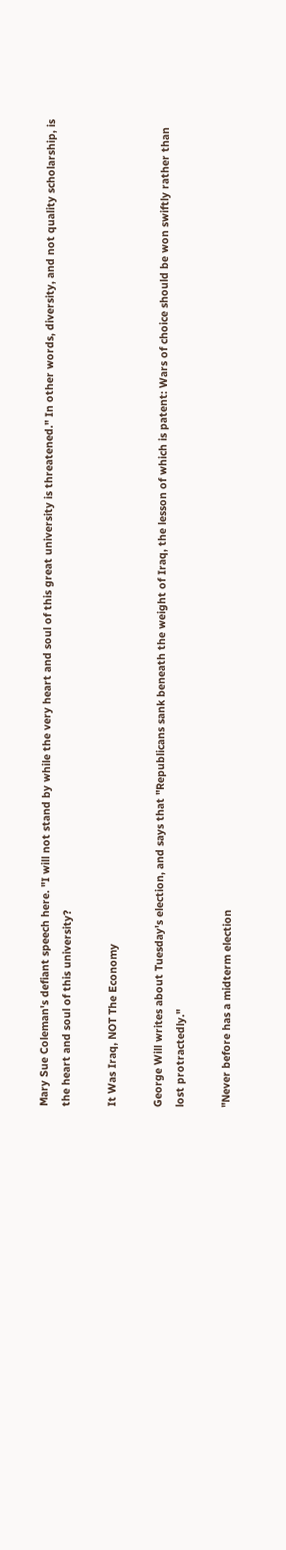Mary Sue Coleman's defiant speech here. "I will not stand by while the very heart and soul of this great university is threatened." In other words, diversity, and not quality scholarship, is the heart and soul of this university?

It Was Iraq, NOT The Economy

George Will writes about Tuesday's election, and says that "Republicans sank beneath the weight of Iraq, the lesson of which is patent: Wars of choice should be won swiftly rather than lost protractedly."

"Never before has a midterm election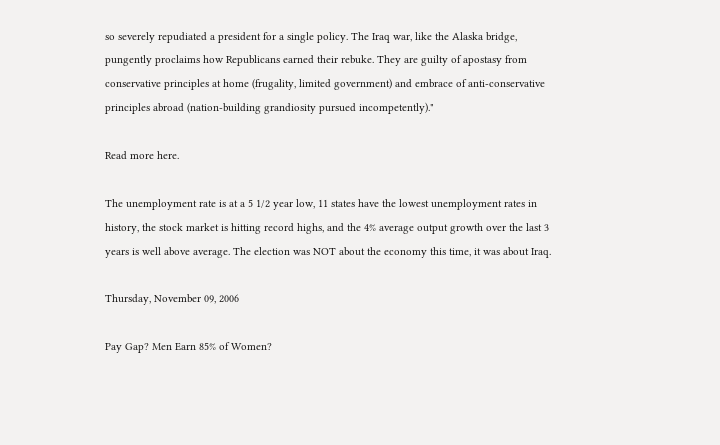so severely repudiated a president for a single policy. The Iraq war, like the Alaska bridge, pungently proclaims how Republicans earned their rebuke. They are guilty of apostasy from conservative principles at home (frugality, limited government) and embrace of anti-conservative principles abroad (nation-building grandiosity pursued incompetently)."

Read more here.

The unemployment rate is at a 5 1/2 year low, 11 states have the lowest unemployment rates in history, the stock market is hitting record highs, and the 4% average output growth over the last 3 years is well above average. The election was NOT about the economy this time, it was about Iraq.

Thursday, November 09, 2006

Pay Gap? Men Earn 85% of Women?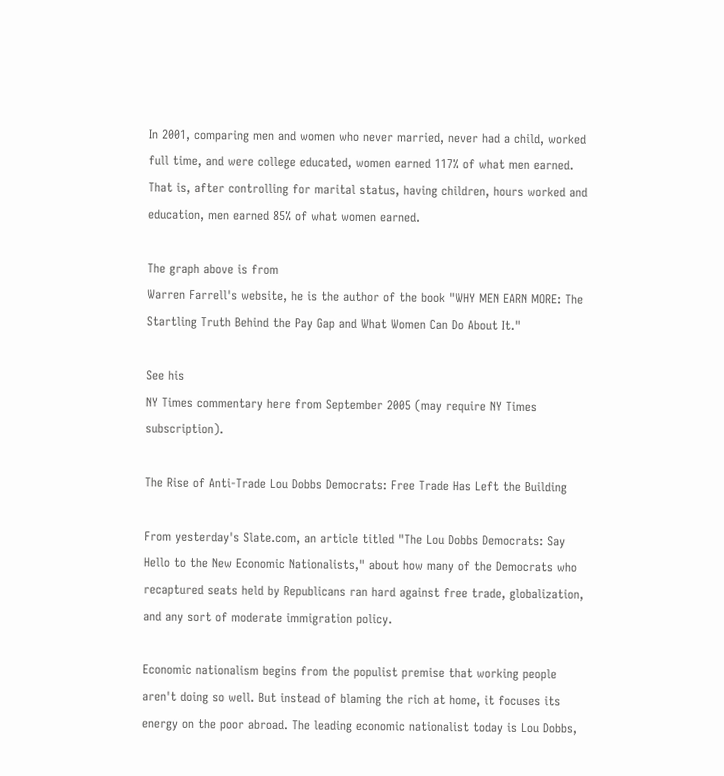In 2001, comparing men and women who never married, never had a child, worked full time, and were college educated, women earned 117% of what men earned. That is, after controlling for marital status, having children, hours worked and education, men earned 85% of what women earned.

The graph above is from
Warren Farrell's website, he is the author of the book "WHY MEN EARN MORE: The Startling Truth Behind the Pay Gap and What Women Can Do About It."

See his
NY Times commentary here from September 2005 (may require NY Times subscription).

The Rise of Anti-Trade Lou Dobbs Democrats: Free Trade Has Left the Building

From yesterday's Slate.com, an article titled "The Lou Dobbs Democrats: Say Hello to the New Economic Nationalists," about how many of the Democrats who recaptured seats held by Republicans ran hard against free trade, globalization, and any sort of moderate immigration policy.

Economic nationalism begins from the populist premise that working people aren't doing so well. But instead of blaming the rich at home, it focuses its energy on the poor abroad. The leading economic nationalist today is Lou Dobbs,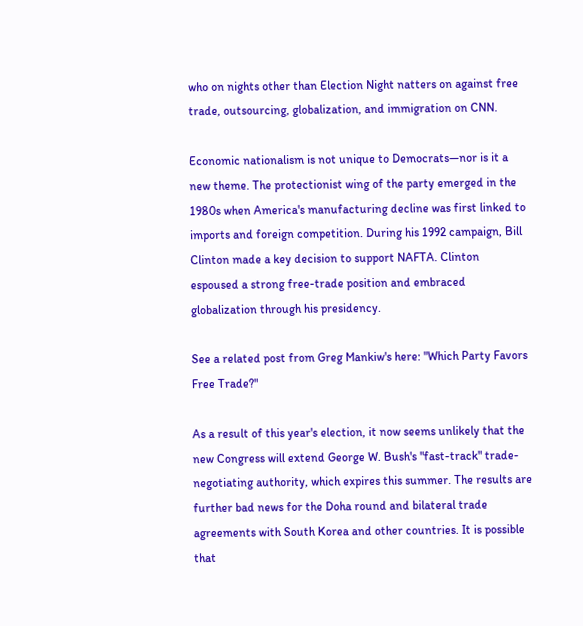who on nights other than Election Night natters on against free trade, outsourcing, globalization, and immigration on CNN.

Economic nationalism is not unique to Democrats—nor is it a new theme. The protectionist wing of the party emerged in the 1980s when America's manufacturing decline was first linked to imports and foreign competition. During his 1992 campaign, Bill Clinton made a key decision to support NAFTA. Clinton espoused a strong free-trade position and embraced globalization through his presidency.

See a related post from Greg Mankiw's here: "Which Party Favors Free Trade?"

As a result of this year's election, it now seems unlikely that the new Congress will extend George W. Bush's "fast-track" trade-negotiating authority, which expires this summer. The results are further bad news for the Doha round and bilateral trade agreements with South Korea and other countries. It is possible that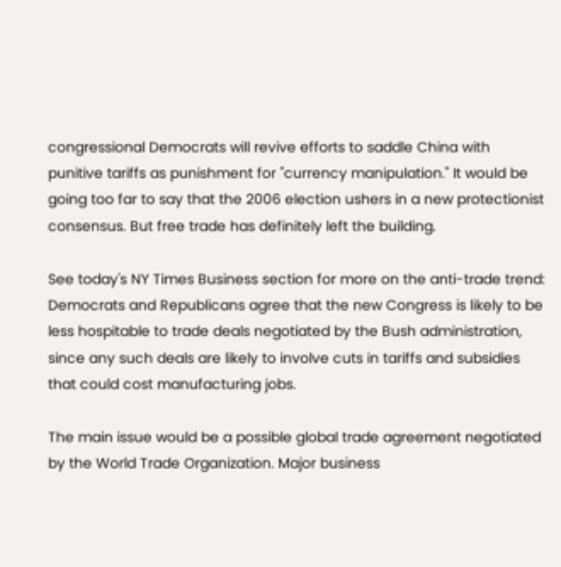congressional Democrats will revive efforts to saddle China with punitive tariffs as punishment for "currency manipulation." It would be going too far to say that the 2006 election ushers in a new protectionist consensus. But free trade has definitely left the building.

See today's NY Times Business section for more on the anti-trade trend:
Democrats and Republicans agree that the new Congress is likely to be less hospitable to trade deals negotiated by the Bush administration, since any such deals are likely to involve cuts in tariffs and subsidies that could cost manufacturing jobs.

The main issue would be a possible global trade agreement negotiated by the World Trade Organization. Major business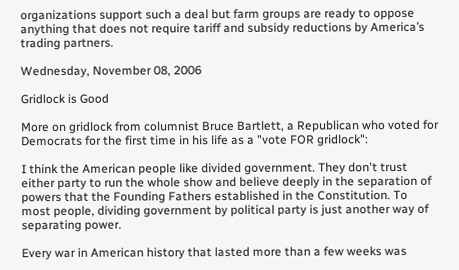organizations support such a deal but farm groups are ready to oppose anything that does not require tariff and subsidy reductions by America’s trading partners.

Wednesday, November 08, 2006

Gridlock is Good

More on gridlock from columnist Bruce Bartlett, a Republican who voted for Democrats for the first time in his life as a "vote FOR gridlock":

I think the American people like divided government. They don't trust either party to run the whole show and believe deeply in the separation of powers that the Founding Fathers established in the Constitution. To most people, dividing government by political party is just another way of separating power.

Every war in American history that lasted more than a few weeks was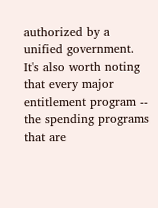authorized by a unified government. It's also worth noting that every major entitlement program -- the spending programs that are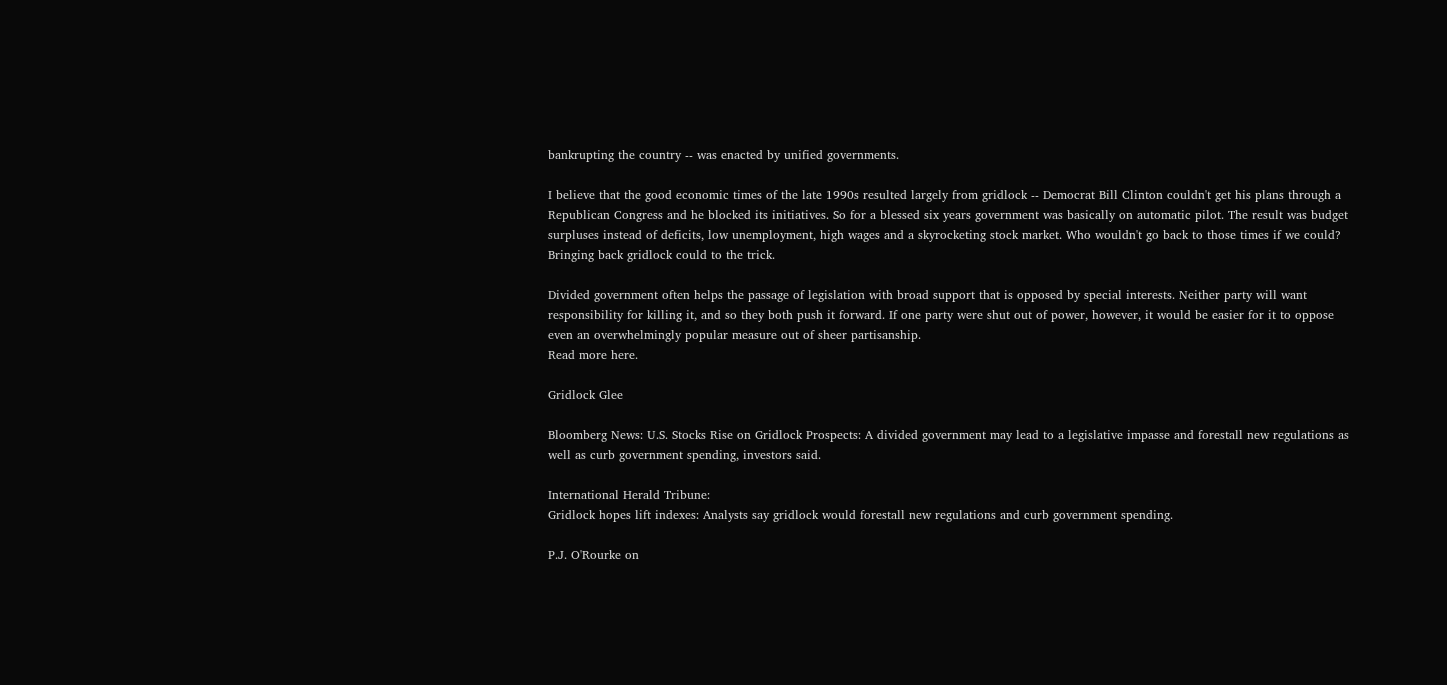bankrupting the country -- was enacted by unified governments.

I believe that the good economic times of the late 1990s resulted largely from gridlock -- Democrat Bill Clinton couldn't get his plans through a Republican Congress and he blocked its initiatives. So for a blessed six years government was basically on automatic pilot. The result was budget surpluses instead of deficits, low unemployment, high wages and a skyrocketing stock market. Who wouldn't go back to those times if we could? Bringing back gridlock could to the trick.

Divided government often helps the passage of legislation with broad support that is opposed by special interests. Neither party will want responsibility for killing it, and so they both push it forward. If one party were shut out of power, however, it would be easier for it to oppose even an overwhelmingly popular measure out of sheer partisanship.
Read more here.

Gridlock Glee

Bloomberg News: U.S. Stocks Rise on Gridlock Prospects: A divided government may lead to a legislative impasse and forestall new regulations as well as curb government spending, investors said.

International Herald Tribune:
Gridlock hopes lift indexes: Analysts say gridlock would forestall new regulations and curb government spending.

P.J. O'Rourke on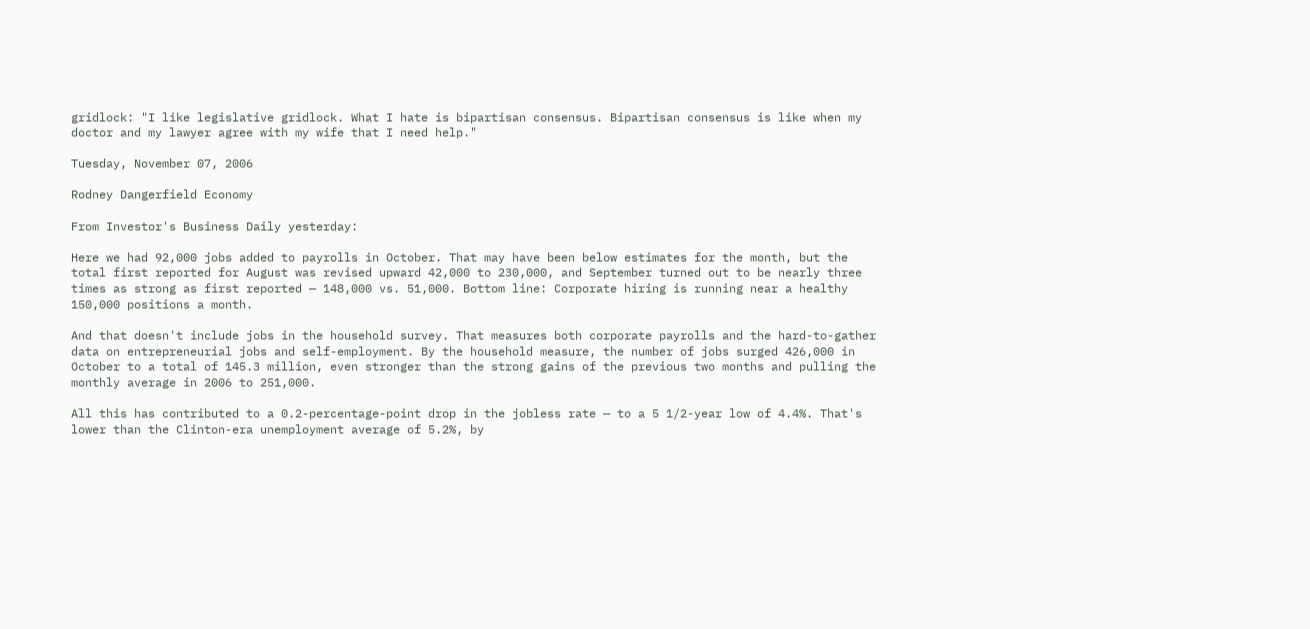gridlock: "I like legislative gridlock. What I hate is bipartisan consensus. Bipartisan consensus is like when my doctor and my lawyer agree with my wife that I need help."

Tuesday, November 07, 2006

Rodney Dangerfield Economy

From Investor's Business Daily yesterday:

Here we had 92,000 jobs added to payrolls in October. That may have been below estimates for the month, but the total first reported for August was revised upward 42,000 to 230,000, and September turned out to be nearly three times as strong as first reported — 148,000 vs. 51,000. Bottom line: Corporate hiring is running near a healthy 150,000 positions a month.

And that doesn't include jobs in the household survey. That measures both corporate payrolls and the hard-to-gather data on entrepreneurial jobs and self-employment. By the household measure, the number of jobs surged 426,000 in October to a total of 145.3 million, even stronger than the strong gains of the previous two months and pulling the monthly average in 2006 to 251,000.

All this has contributed to a 0.2-percentage-point drop in the jobless rate — to a 5 1/2-year low of 4.4%. That's lower than the Clinton-era unemployment average of 5.2%, by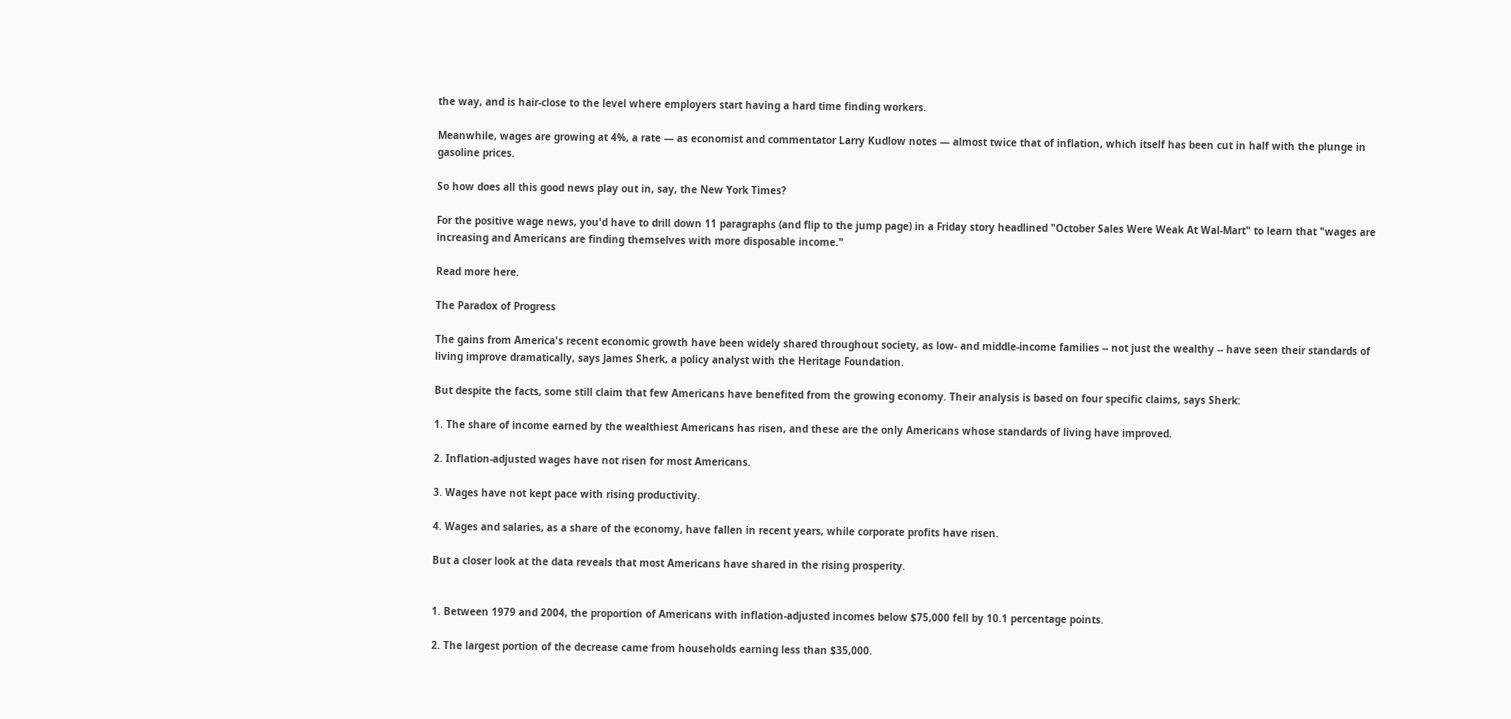the way, and is hair-close to the level where employers start having a hard time finding workers.

Meanwhile, wages are growing at 4%, a rate — as economist and commentator Larry Kudlow notes — almost twice that of inflation, which itself has been cut in half with the plunge in gasoline prices.

So how does all this good news play out in, say, the New York Times?

For the positive wage news, you'd have to drill down 11 paragraphs (and flip to the jump page) in a Friday story headlined "October Sales Were Weak At Wal-Mart" to learn that "wages are increasing and Americans are finding themselves with more disposable income."

Read more here.

The Paradox of Progress

The gains from America's recent economic growth have been widely shared throughout society, as low- and middle-income families -- not just the wealthy -- have seen their standards of living improve dramatically, says James Sherk, a policy analyst with the Heritage Foundation.

But despite the facts, some still claim that few Americans have benefited from the growing economy. Their analysis is based on four specific claims, says Sherk:

1. The share of income earned by the wealthiest Americans has risen, and these are the only Americans whose standards of living have improved.

2. Inflation-adjusted wages have not risen for most Americans.

3. Wages have not kept pace with rising productivity.

4. Wages and salaries, as a share of the economy, have fallen in recent years, while corporate profits have risen.

But a closer look at the data reveals that most Americans have shared in the rising prosperity.


1. Between 1979 and 2004, the proportion of Americans with inflation-adjusted incomes below $75,000 fell by 10.1 percentage points.

2. The largest portion of the decrease came from households earning less than $35,000.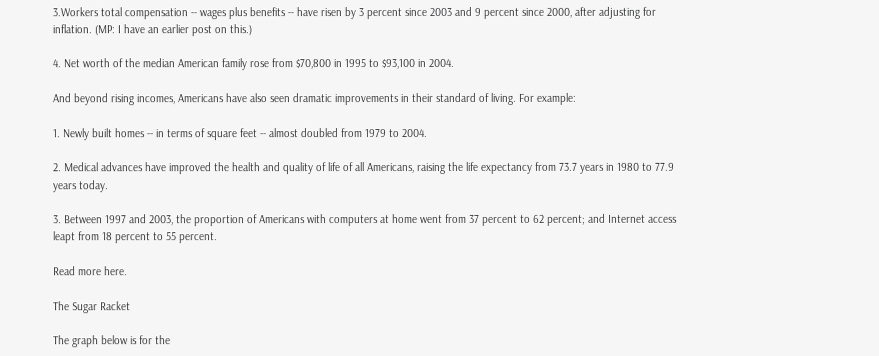3.Workers total compensation -- wages plus benefits -- have risen by 3 percent since 2003 and 9 percent since 2000, after adjusting for inflation. (MP: I have an earlier post on this.)

4. Net worth of the median American family rose from $70,800 in 1995 to $93,100 in 2004.

And beyond rising incomes, Americans have also seen dramatic improvements in their standard of living. For example:

1. Newly built homes -- in terms of square feet -- almost doubled from 1979 to 2004.

2. Medical advances have improved the health and quality of life of all Americans, raising the life expectancy from 73.7 years in 1980 to 77.9 years today.

3. Between 1997 and 2003, the proportion of Americans with computers at home went from 37 percent to 62 percent; and Internet access leapt from 18 percent to 55 percent.

Read more here.

The Sugar Racket

The graph below is for the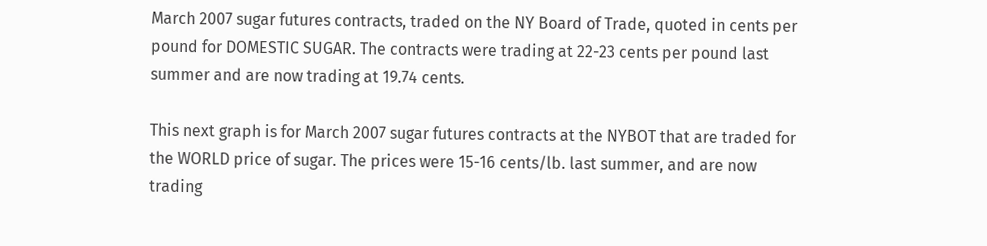March 2007 sugar futures contracts, traded on the NY Board of Trade, quoted in cents per pound for DOMESTIC SUGAR. The contracts were trading at 22-23 cents per pound last summer and are now trading at 19.74 cents.

This next graph is for March 2007 sugar futures contracts at the NYBOT that are traded for the WORLD price of sugar. The prices were 15-16 cents/lb. last summer, and are now trading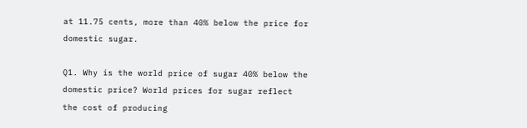at 11.75 cents, more than 40% below the price for domestic sugar.

Q1. Why is the world price of sugar 40% below the domestic price? World prices for sugar reflect the cost of producing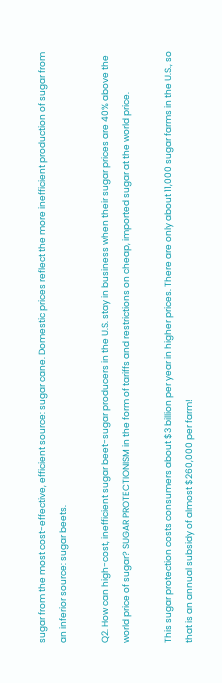sugar from the most cost-effective, efficient source: sugar cane. Domestic prices reflect the more inefficient production of sugar from an inferior source: sugar beets.

Q2. How can high-cost, inefficient sugar beet-sugar producers in the U.S. stay in business when their sugar prices are 40% above the world price of sugar? SUGAR PROTECTIONISM in the form of tariffs and restrictions on cheap, imported sugar at the world price.

This sugar protection costs consumers about $3 billion per year in higher prices. There are only about 11,000 sugar farms in the U.S., so that is an annual subsidy of almost $260,000 per farm!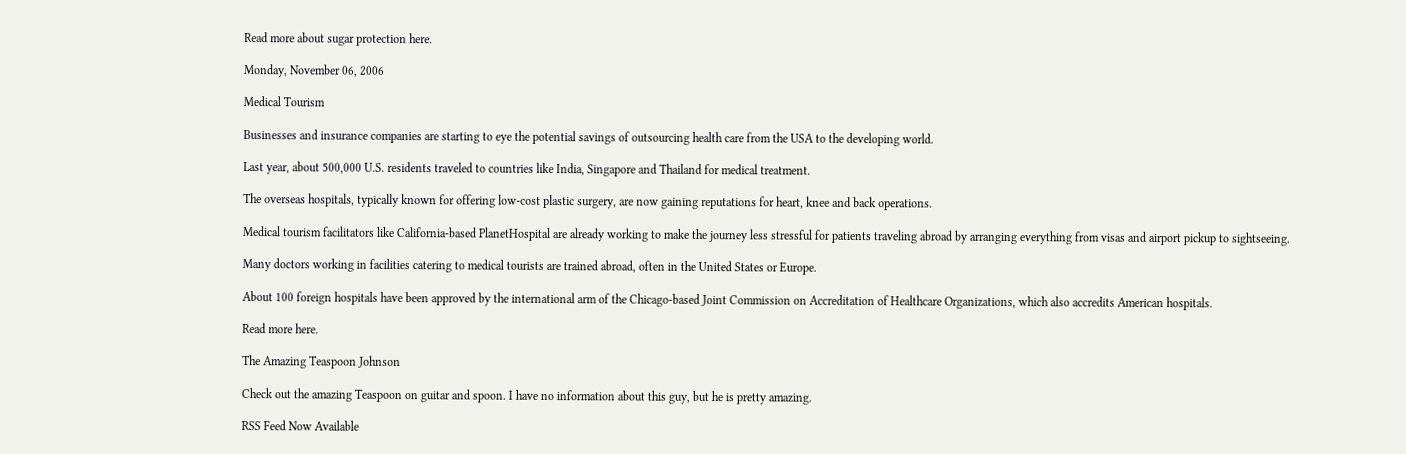Read more about sugar protection here.

Monday, November 06, 2006

Medical Tourism

Businesses and insurance companies are starting to eye the potential savings of outsourcing health care from the USA to the developing world.

Last year, about 500,000 U.S. residents traveled to countries like India, Singapore and Thailand for medical treatment.

The overseas hospitals, typically known for offering low-cost plastic surgery, are now gaining reputations for heart, knee and back operations.

Medical tourism facilitators like California-based PlanetHospital are already working to make the journey less stressful for patients traveling abroad by arranging everything from visas and airport pickup to sightseeing.

Many doctors working in facilities catering to medical tourists are trained abroad, often in the United States or Europe.

About 100 foreign hospitals have been approved by the international arm of the Chicago-based Joint Commission on Accreditation of Healthcare Organizations, which also accredits American hospitals.

Read more here.

The Amazing Teaspoon Johnson

Check out the amazing Teaspoon on guitar and spoon. I have no information about this guy, but he is pretty amazing.

RSS Feed Now Available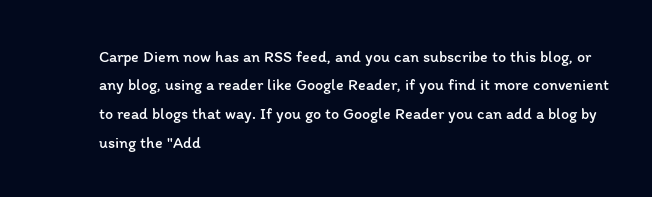Carpe Diem now has an RSS feed, and you can subscribe to this blog, or any blog, using a reader like Google Reader, if you find it more convenient to read blogs that way. If you go to Google Reader you can add a blog by using the "Add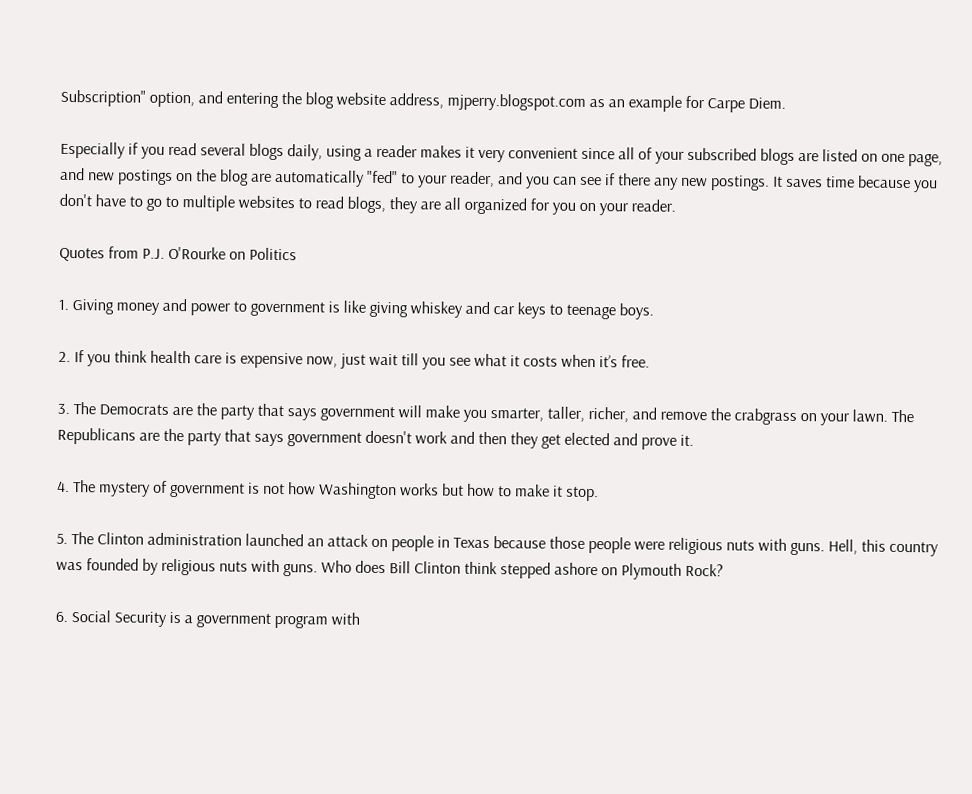Subscription" option, and entering the blog website address, mjperry.blogspot.com as an example for Carpe Diem.

Especially if you read several blogs daily, using a reader makes it very convenient since all of your subscribed blogs are listed on one page, and new postings on the blog are automatically "fed" to your reader, and you can see if there any new postings. It saves time because you don't have to go to multiple websites to read blogs, they are all organized for you on your reader.

Quotes from P.J. O'Rourke on Politics

1. Giving money and power to government is like giving whiskey and car keys to teenage boys.

2. If you think health care is expensive now, just wait till you see what it costs when it’s free.

3. The Democrats are the party that says government will make you smarter, taller, richer, and remove the crabgrass on your lawn. The Republicans are the party that says government doesn't work and then they get elected and prove it.

4. The mystery of government is not how Washington works but how to make it stop.

5. The Clinton administration launched an attack on people in Texas because those people were religious nuts with guns. Hell, this country was founded by religious nuts with guns. Who does Bill Clinton think stepped ashore on Plymouth Rock?

6. Social Security is a government program with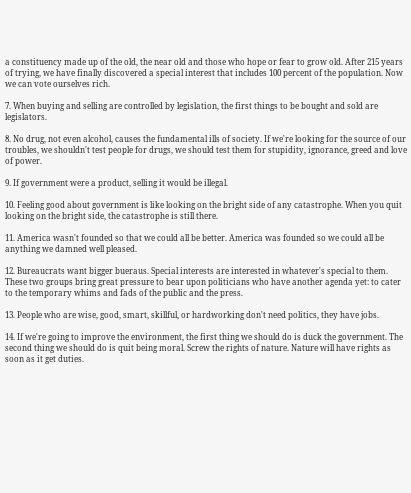a constituency made up of the old, the near old and those who hope or fear to grow old. After 215 years of trying, we have finally discovered a special interest that includes 100 percent of the population. Now we can vote ourselves rich.

7. When buying and selling are controlled by legislation, the first things to be bought and sold are legislators.

8. No drug, not even alcohol, causes the fundamental ills of society. If we're looking for the source of our troubles, we shouldn't test people for drugs, we should test them for stupidity, ignorance, greed and love of power.

9. If government were a product, selling it would be illegal.

10. Feeling good about government is like looking on the bright side of any catastrophe. When you quit looking on the bright side, the catastrophe is still there.

11. America wasn't founded so that we could all be better. America was founded so we could all be anything we damned well pleased.

12. Bureaucrats want bigger bueraus. Special interests are interested in whatever's special to them. These two groups bring great pressure to bear upon politicians who have another agenda yet: to cater to the temporary whims and fads of the public and the press.

13. People who are wise, good, smart, skillful, or hardworking don't need politics, they have jobs.

14. If we're going to improve the environment, the first thing we should do is duck the government. The second thing we should do is quit being moral. Screw the rights of nature. Nature will have rights as soon as it get duties.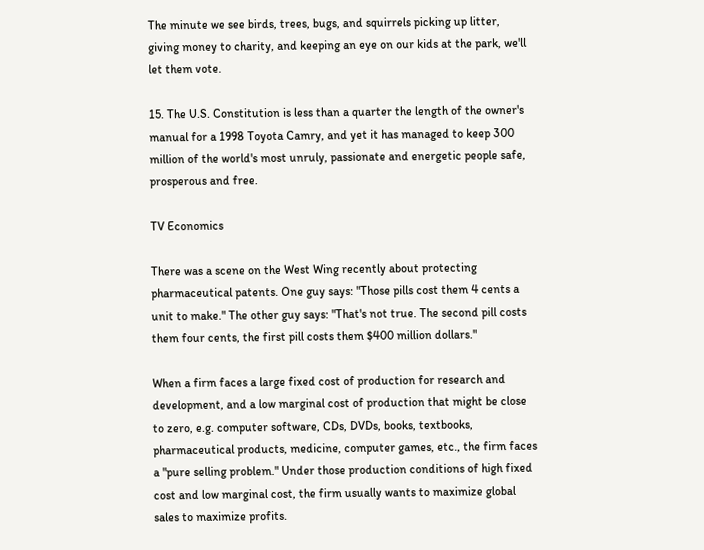The minute we see birds, trees, bugs, and squirrels picking up litter, giving money to charity, and keeping an eye on our kids at the park, we'll let them vote.

15. The U.S. Constitution is less than a quarter the length of the owner's manual for a 1998 Toyota Camry, and yet it has managed to keep 300 million of the world's most unruly, passionate and energetic people safe, prosperous and free.

TV Economics

There was a scene on the West Wing recently about protecting pharmaceutical patents. One guy says: "Those pills cost them 4 cents a unit to make." The other guy says: "That's not true. The second pill costs them four cents, the first pill costs them $400 million dollars."

When a firm faces a large fixed cost of production for research and development, and a low marginal cost of production that might be close to zero, e.g. computer software, CDs, DVDs, books, textbooks, pharmaceutical products, medicine, computer games, etc., the firm faces a "pure selling problem." Under those production conditions of high fixed cost and low marginal cost, the firm usually wants to maximize global sales to maximize profits.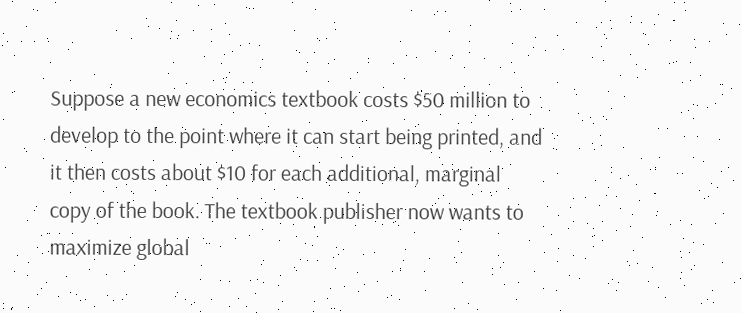Suppose a new economics textbook costs $50 million to develop to the point where it can start being printed, and it then costs about $10 for each additional, marginal copy of the book. The textbook publisher now wants to maximize global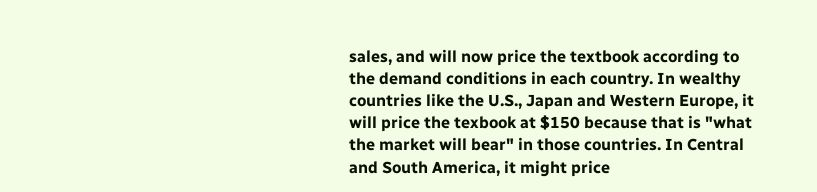sales, and will now price the textbook according to the demand conditions in each country. In wealthy countries like the U.S., Japan and Western Europe, it will price the texbook at $150 because that is "what the market will bear" in those countries. In Central and South America, it might price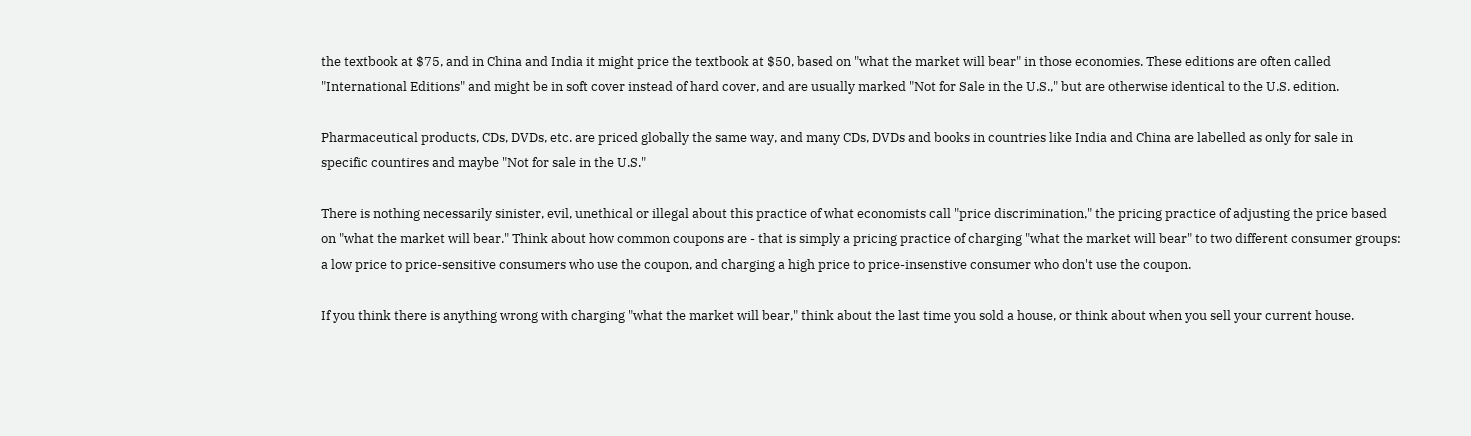the textbook at $75, and in China and India it might price the textbook at $50, based on "what the market will bear" in those economies. These editions are often called "International Editions" and might be in soft cover instead of hard cover, and are usually marked "Not for Sale in the U.S.," but are otherwise identical to the U.S. edition.

Pharmaceutical products, CDs, DVDs, etc. are priced globally the same way, and many CDs, DVDs and books in countries like India and China are labelled as only for sale in specific countires and maybe "Not for sale in the U.S."

There is nothing necessarily sinister, evil, unethical or illegal about this practice of what economists call "price discrimination," the pricing practice of adjusting the price based on "what the market will bear." Think about how common coupons are - that is simply a pricing practice of charging "what the market will bear" to two different consumer groups: a low price to price-sensitive consumers who use the coupon, and charging a high price to price-insenstive consumer who don't use the coupon.

If you think there is anything wrong with charging "what the market will bear," think about the last time you sold a house, or think about when you sell your current house.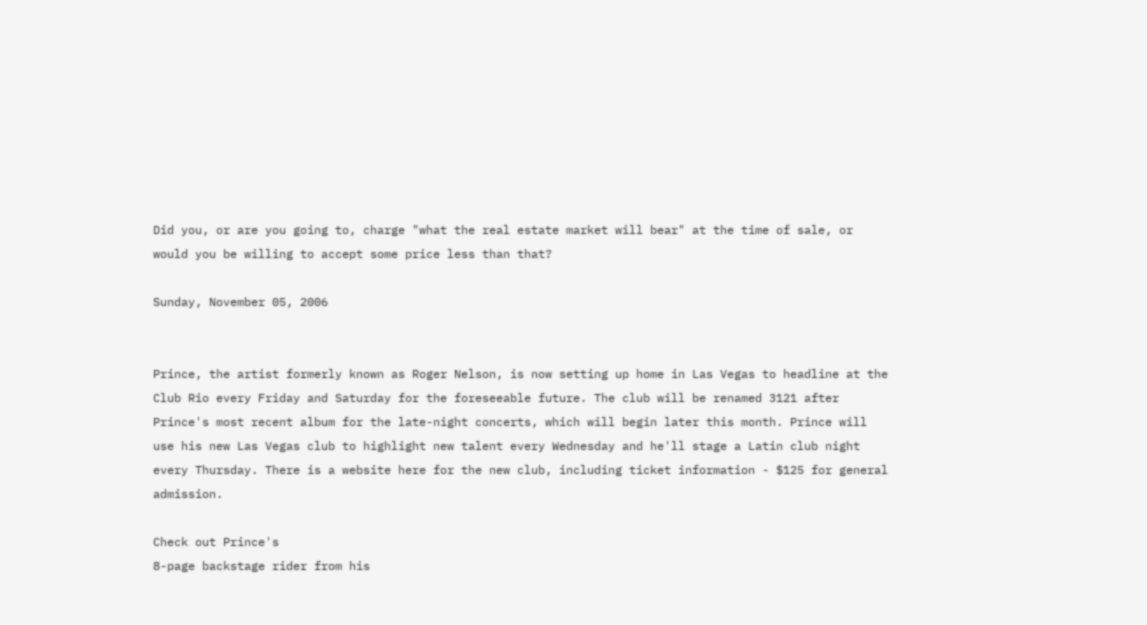Did you, or are you going to, charge "what the real estate market will bear" at the time of sale, or would you be willing to accept some price less than that?

Sunday, November 05, 2006


Prince, the artist formerly known as Roger Nelson, is now setting up home in Las Vegas to headline at the Club Rio every Friday and Saturday for the foreseeable future. The club will be renamed 3121 after Prince's most recent album for the late-night concerts, which will begin later this month. Prince will use his new Las Vegas club to highlight new talent every Wednesday and he'll stage a Latin club night every Thursday. There is a website here for the new club, including ticket information - $125 for general admission.

Check out Prince's
8-page backstage rider from his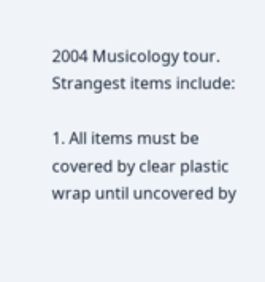2004 Musicology tour. Strangest items include:

1. All items must be covered by clear plastic wrap until uncovered by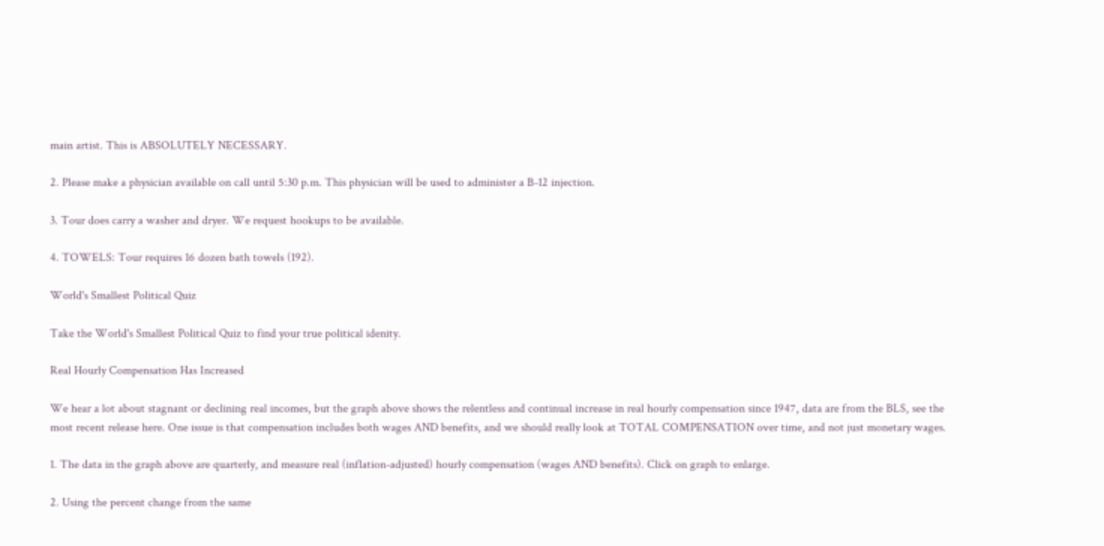main artist. This is ABSOLUTELY NECESSARY.

2. Please make a physician available on call until 5:30 p.m. This physician will be used to administer a B-12 injection.

3. Tour does carry a washer and dryer. We request hookups to be available.

4. TOWELS: Tour requires 16 dozen bath towels (192).

World's Smallest Political Quiz

Take the World's Smallest Political Quiz to find your true political idenity.

Real Hourly Compensation Has Increased

We hear a lot about stagnant or declining real incomes, but the graph above shows the relentless and continual increase in real hourly compensation since 1947, data are from the BLS, see the most recent release here. One issue is that compensation includes both wages AND benefits, and we should really look at TOTAL COMPENSATION over time, and not just monetary wages.

1. The data in the graph above are quarterly, and measure real (inflation-adjusted) hourly compensation (wages AND benefits). Click on graph to enlarge.

2. Using the percent change from the same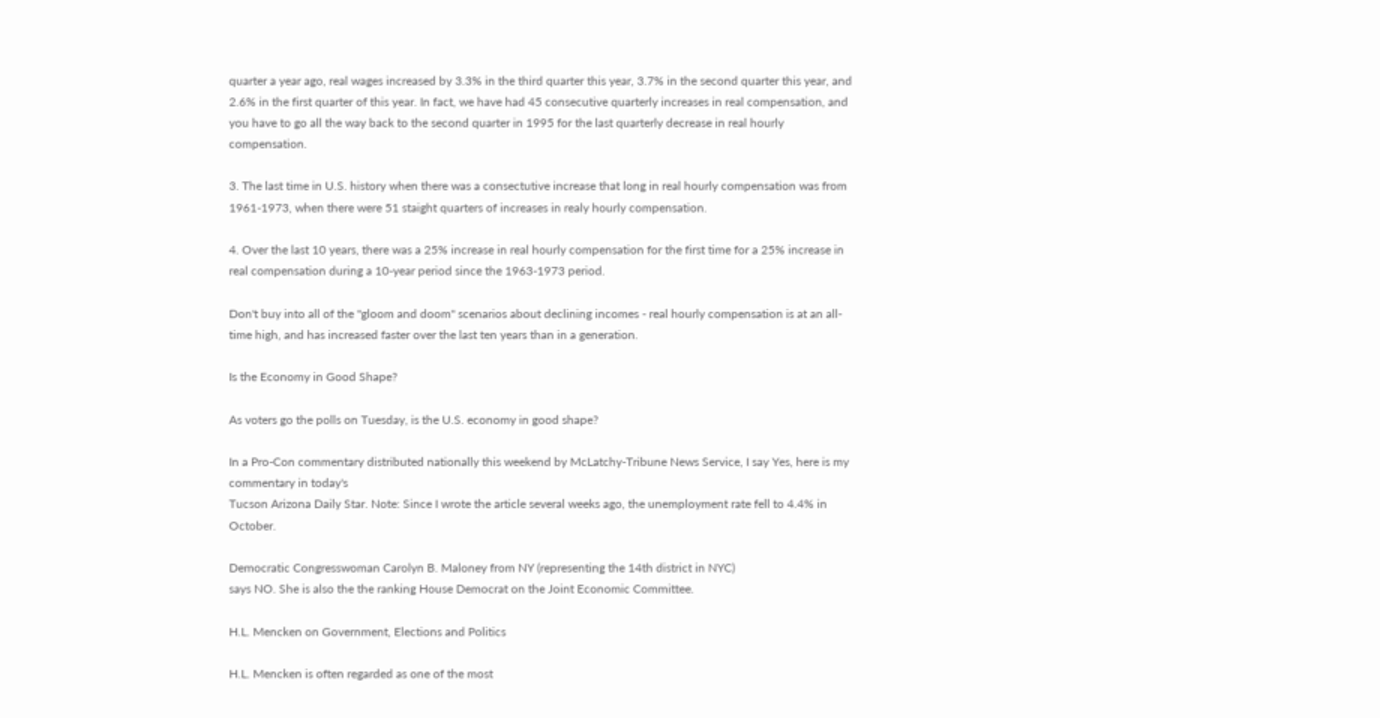quarter a year ago, real wages increased by 3.3% in the third quarter this year, 3.7% in the second quarter this year, and 2.6% in the first quarter of this year. In fact, we have had 45 consecutive quarterly increases in real compensation, and you have to go all the way back to the second quarter in 1995 for the last quarterly decrease in real hourly compensation.

3. The last time in U.S. history when there was a consectutive increase that long in real hourly compensation was from 1961-1973, when there were 51 staight quarters of increases in realy hourly compensation.

4. Over the last 10 years, there was a 25% increase in real hourly compensation for the first time for a 25% increase in real compensation during a 10-year period since the 1963-1973 period.

Don't buy into all of the "gloom and doom" scenarios about declining incomes - real hourly compensation is at an all-time high, and has increased faster over the last ten years than in a generation.

Is the Economy in Good Shape?

As voters go the polls on Tuesday, is the U.S. economy in good shape?

In a Pro-Con commentary distributed nationally this weekend by McLatchy-Tribune News Service, I say Yes, here is my commentary in today's
Tucson Arizona Daily Star. Note: Since I wrote the article several weeks ago, the unemployment rate fell to 4.4% in October.

Democratic Congresswoman Carolyn B. Maloney from NY (representing the 14th district in NYC)
says NO. She is also the the ranking House Democrat on the Joint Economic Committee.

H.L. Mencken on Government, Elections and Politics

H.L. Mencken is often regarded as one of the most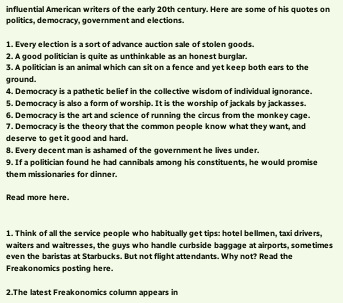influential American writers of the early 20th century. Here are some of his quotes on politics, democracy, government and elections.

1. Every election is a sort of advance auction sale of stolen goods.
2. A good politician is quite as unthinkable as an honest burglar.
3. A politician is an animal which can sit on a fence and yet keep both ears to the ground.
4. Democracy is a pathetic belief in the collective wisdom of individual ignorance.
5. Democracy is also a form of worship. It is the worship of jackals by jackasses.
6. Democracy is the art and science of running the circus from the monkey cage.
7. Democracy is the theory that the common people know what they want, and deserve to get it good and hard.
8. Every decent man is ashamed of the government he lives under.
9. If a politician found he had cannibals among his constituents, he would promise them missionaries for dinner.

Read more here.


1. Think of all the service people who habitually get tips: hotel bellmen, taxi drivers, waiters and waitresses, the guys who handle curbside baggage at airports, sometimes even the baristas at Starbucks. But not flight attendants. Why not? Read the Freakonomics posting here.

2.The latest Freakonomics column appears in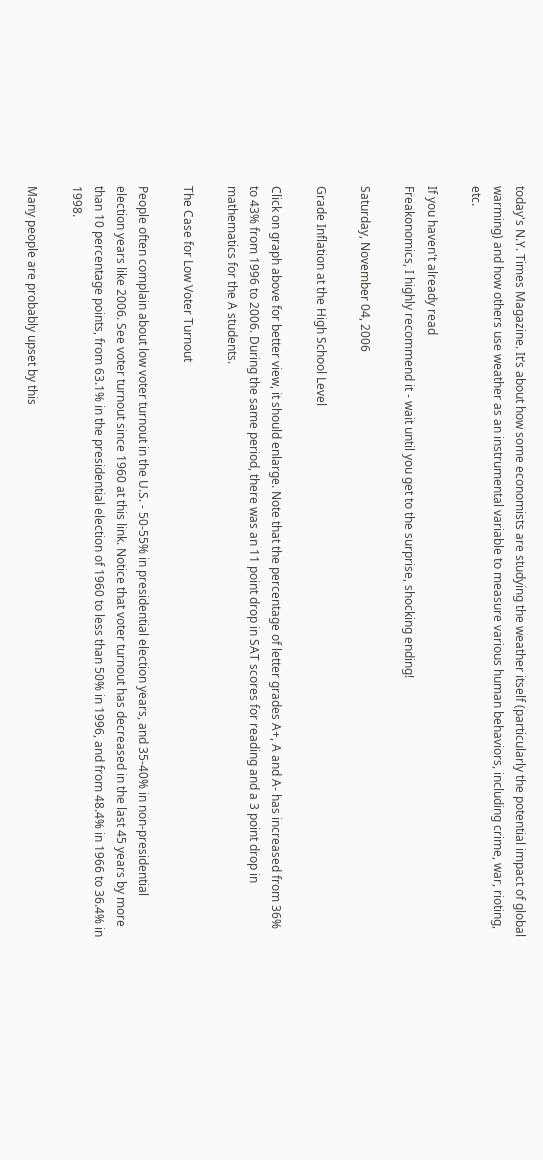today's N.Y. Times Magazine. It’s about how some economists are studying the weather itself (particularly the potential impact of global warming) and how others use weather as an instrumental variable to measure various human behaviors, including crime, war, rioting, etc.

If you haven't already read
Freakonomics, I highly recommend it - wait until you get to the surprise, shocking ending!

Saturday, November 04, 2006

Grade Inflation at the High School Level

Click on graph above for better view, it should enlarge. Note that the percentage of letter grades A+, A and A- has increased from 36% to 43% from 1996 to 2006. During the same period, there was an 11 point drop in SAT scores for reading and a 3 point drop in mathematics for the A students.

The Case for Low Voter Turnout

People often complain about low voter turnout in the U.S. - 50-55% in presidential election years, and 35-40% in non-presidential election years like 2006. See voter turnout since 1960 at this link. Notice that voter turnout has decreased in the last 45 years by more than 10 percentage points, from 63.1% in the presidential election of 1960 to less than 50% in 1996, and from 48.4% in 1966 to 36.4% in 1998.

Many people are probably upset by this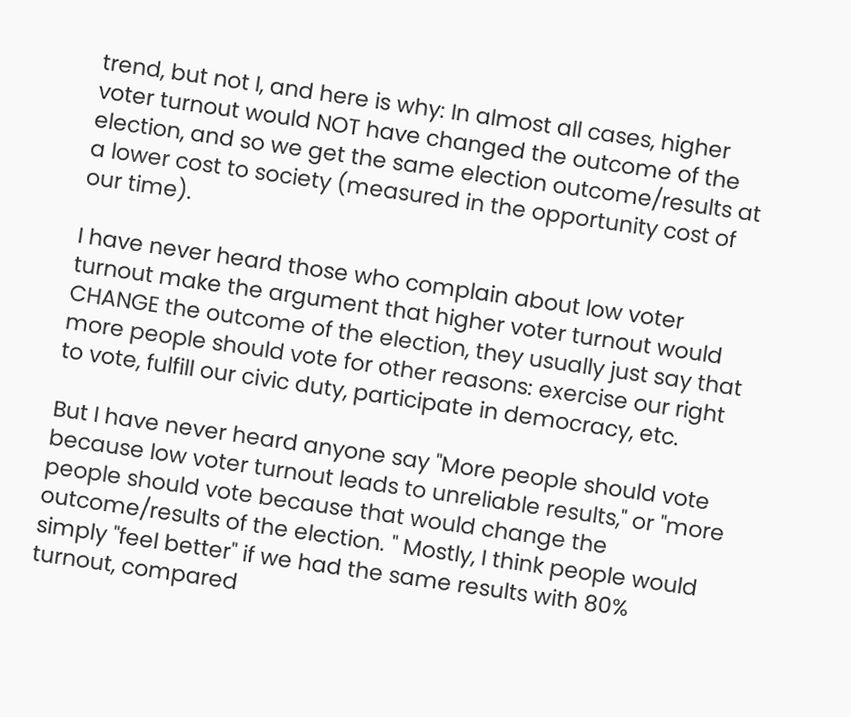trend, but not I, and here is why: In almost all cases, higher voter turnout would NOT have changed the outcome of the election, and so we get the same election outcome/results at a lower cost to society (measured in the opportunity cost of our time).

I have never heard those who complain about low voter turnout make the argument that higher voter turnout would CHANGE the outcome of the election, they usually just say that more people should vote for other reasons: exercise our right to vote, fulfill our civic duty, participate in democracy, etc.

But I have never heard anyone say "More people should vote because low voter turnout leads to unreliable results," or "more people should vote because that would change the outcome/results of the election. " Mostly, I think people would simply "feel better" if we had the same results with 80% turnout, compared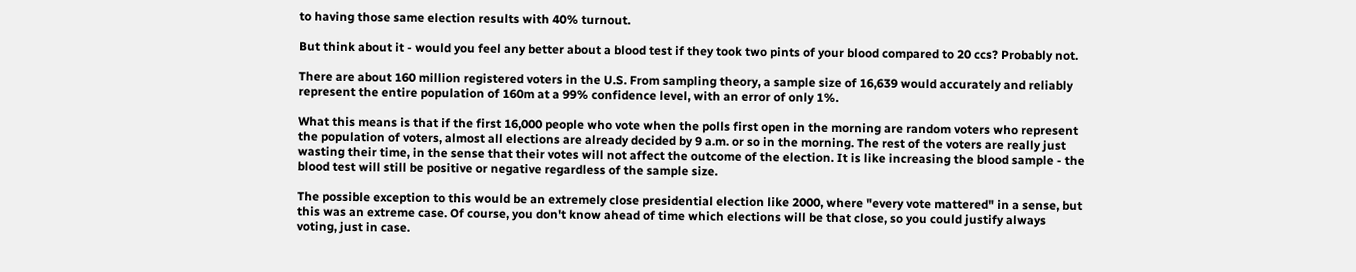to having those same election results with 40% turnout.

But think about it - would you feel any better about a blood test if they took two pints of your blood compared to 20 ccs? Probably not.

There are about 160 million registered voters in the U.S. From sampling theory, a sample size of 16,639 would accurately and reliably represent the entire population of 160m at a 99% confidence level, with an error of only 1%.

What this means is that if the first 16,000 people who vote when the polls first open in the morning are random voters who represent the population of voters, almost all elections are already decided by 9 a.m. or so in the morning. The rest of the voters are really just wasting their time, in the sense that their votes will not affect the outcome of the election. It is like increasing the blood sample - the blood test will still be positive or negative regardless of the sample size.

The possible exception to this would be an extremely close presidential election like 2000, where "every vote mattered" in a sense, but this was an extreme case. Of course, you don't know ahead of time which elections will be that close, so you could justify always voting, just in case.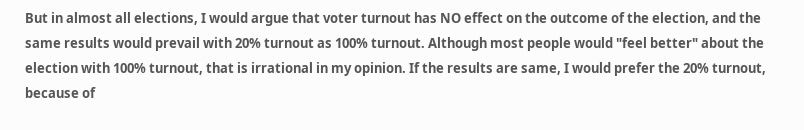But in almost all elections, I would argue that voter turnout has NO effect on the outcome of the election, and the same results would prevail with 20% turnout as 100% turnout. Although most people would "feel better" about the election with 100% turnout, that is irrational in my opinion. If the results are same, I would prefer the 20% turnout, because of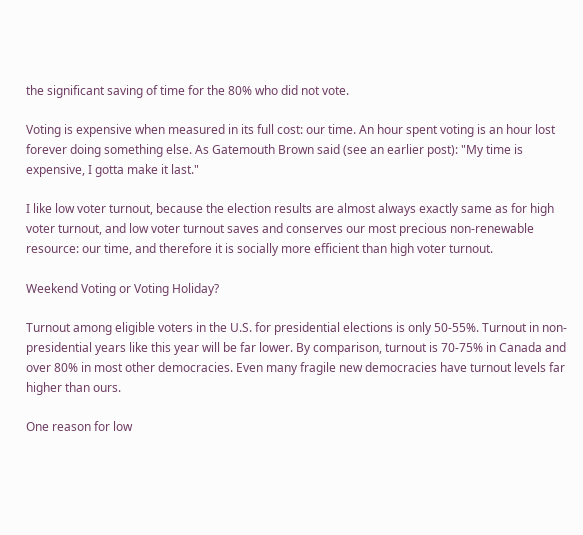the significant saving of time for the 80% who did not vote.

Voting is expensive when measured in its full cost: our time. An hour spent voting is an hour lost forever doing something else. As Gatemouth Brown said (see an earlier post): "My time is expensive, I gotta make it last."

I like low voter turnout, because the election results are almost always exactly same as for high voter turnout, and low voter turnout saves and conserves our most precious non-renewable resource: our time, and therefore it is socially more efficient than high voter turnout.

Weekend Voting or Voting Holiday?

Turnout among eligible voters in the U.S. for presidential elections is only 50-55%. Turnout in non-presidential years like this year will be far lower. By comparison, turnout is 70-75% in Canada and over 80% in most other democracies. Even many fragile new democracies have turnout levels far higher than ours.

One reason for low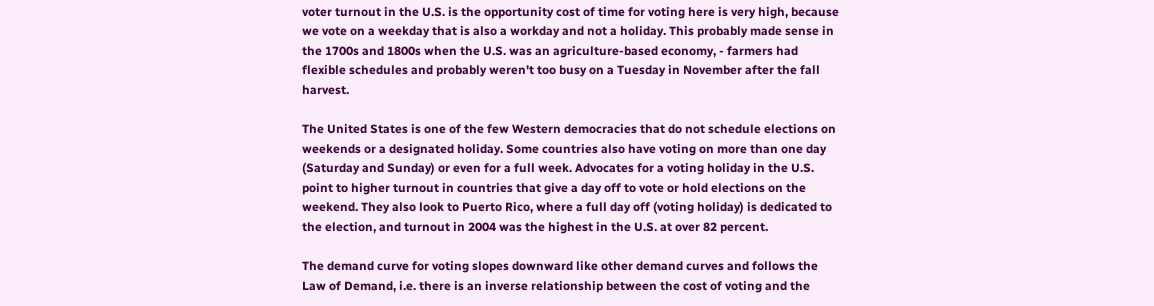voter turnout in the U.S. is the opportunity cost of time for voting here is very high, because we vote on a weekday that is also a workday and not a holiday. This probably made sense in the 1700s and 1800s when the U.S. was an agriculture-based economy, - farmers had flexible schedules and probably weren't too busy on a Tuesday in November after the fall harvest.

The United States is one of the few Western democracies that do not schedule elections on weekends or a designated holiday. Some countries also have voting on more than one day (Saturday and Sunday) or even for a full week. Advocates for a voting holiday in the U.S. point to higher turnout in countries that give a day off to vote or hold elections on the weekend. They also look to Puerto Rico, where a full day off (voting holiday) is dedicated to the election, and turnout in 2004 was the highest in the U.S. at over 82 percent.

The demand curve for voting slopes downward like other demand curves and follows the Law of Demand, i.e. there is an inverse relationship between the cost of voting and the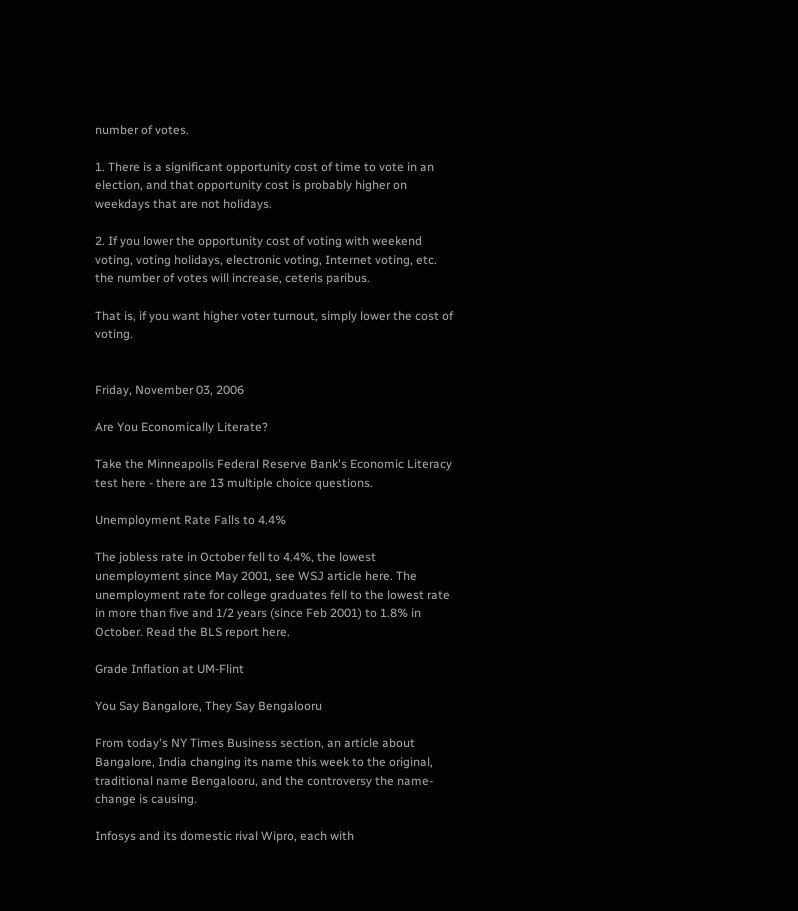number of votes.

1. There is a significant opportunity cost of time to vote in an election, and that opportunity cost is probably higher on weekdays that are not holidays.

2. If you lower the opportunity cost of voting with weekend voting, voting holidays, electronic voting, Internet voting, etc. the number of votes will increase, ceteris paribus.

That is, if you want higher voter turnout, simply lower the cost of voting.


Friday, November 03, 2006

Are You Economically Literate?

Take the Minneapolis Federal Reserve Bank's Economic Literacy test here - there are 13 multiple choice questions.

Unemployment Rate Falls to 4.4%

The jobless rate in October fell to 4.4%, the lowest unemployment since May 2001, see WSJ article here. The unemployment rate for college graduates fell to the lowest rate in more than five and 1/2 years (since Feb 2001) to 1.8% in October. Read the BLS report here.

Grade Inflation at UM-Flint

You Say Bangalore, They Say Bengalooru

From today's NY Times Business section, an article about Bangalore, India changing its name this week to the original, traditional name Bengalooru, and the controversy the name-change is causing.

Infosys and its domestic rival Wipro, each with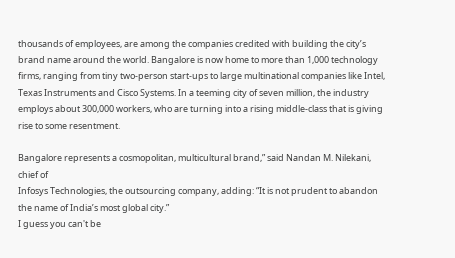thousands of employees, are among the companies credited with building the city’s brand name around the world. Bangalore is now home to more than 1,000 technology firms, ranging from tiny two-person start-ups to large multinational companies like Intel, Texas Instruments and Cisco Systems. In a teeming city of seven million, the industry employs about 300,000 workers, who are turning into a rising middle-class that is giving rise to some resentment.

Bangalore represents a cosmopolitan, multicultural brand,” said Nandan M. Nilekani, chief of
Infosys Technologies, the outsourcing company, adding: “It is not prudent to abandon the name of India’s most global city.”
I guess you can't be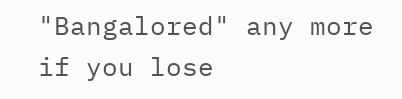"Bangalored" any more if you lose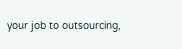your job to outsourcing,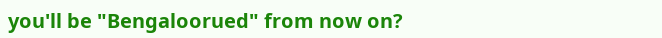you'll be "Bengaloorued" from now on?